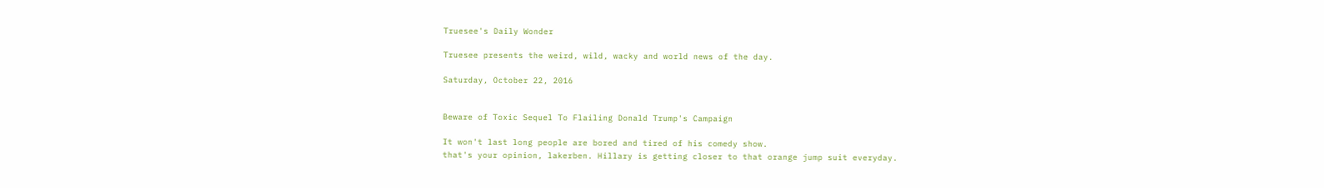Truesee's Daily Wonder

Truesee presents the weird, wild, wacky and world news of the day.

Saturday, October 22, 2016


Beware of Toxic Sequel To Flailing Donald Trump's Campaign

It won't last long people are bored and tired of his comedy show.
that's your opinion, lakerben. Hillary is getting closer to that orange jump suit everyday.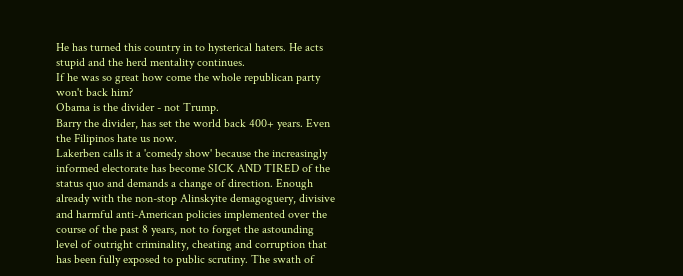He has turned this country in to hysterical haters. He acts stupid and the herd mentality continues.
If he was so great how come the whole republican party won't back him?
Obama is the divider - not Trump.
Barry the divider, has set the world back 400+ years. Even the Filipinos hate us now.
Lakerben calls it a 'comedy show' because the increasingly informed electorate has become SICK AND TIRED of the status quo and demands a change of direction. Enough already with the non-stop Alinskyite demagoguery, divisive and harmful anti-American policies implemented over the course of the past 8 years, not to forget the astounding level of outright criminality, cheating and corruption that has been fully exposed to public scrutiny. The swath of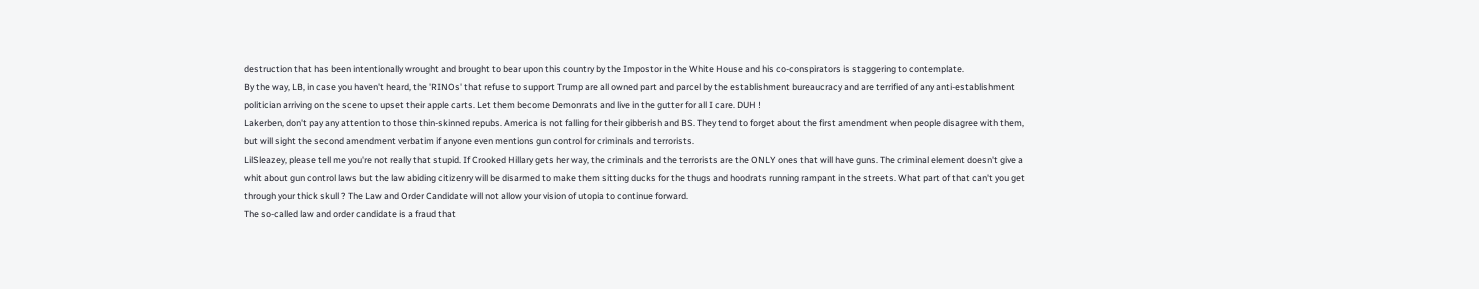destruction that has been intentionally wrought and brought to bear upon this country by the Impostor in the White House and his co-conspirators is staggering to contemplate.
By the way, LB, in case you haven't heard, the 'RINOs' that refuse to support Trump are all owned part and parcel by the establishment bureaucracy and are terrified of any anti-establishment politician arriving on the scene to upset their apple carts. Let them become Demonrats and live in the gutter for all I care. DUH !
Lakerben, don't pay any attention to those thin-skinned repubs. America is not falling for their gibberish and BS. They tend to forget about the first amendment when people disagree with them, but will sight the second amendment verbatim if anyone even mentions gun control for criminals and terrorists.
LilSleazey, please tell me you're not really that stupid. If Crooked Hillary gets her way, the criminals and the terrorists are the ONLY ones that will have guns. The criminal element doesn't give a whit about gun control laws but the law abiding citizenry will be disarmed to make them sitting ducks for the thugs and hoodrats running rampant in the streets. What part of that can't you get through your thick skull ? The Law and Order Candidate will not allow your vision of utopia to continue forward.
The so-called law and order candidate is a fraud that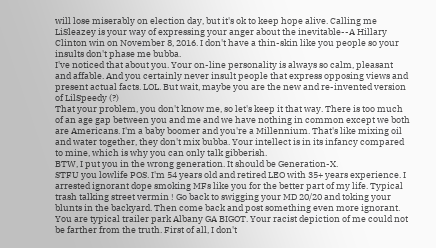will lose miserably on election day, but it's ok to keep hope alive. Calling me LiSleazey is your way of expressing your anger about the inevitable--A Hillary Clinton win on November 8, 2016. I don't have a thin-skin like you people so your insults don't phase me bubba.
I've noticed that about you. Your on-line personality is always so calm, pleasant and affable. And you certainly never insult people that express opposing views and present actual facts. LOL. But wait, maybe you are the new and re-invented version of LilSpeedy (?)
That your problem, you don't know me, so let's keep it that way. There is too much of an age gap between you and me and we have nothing in common except we both are Americans. I'm a baby boomer and you're a Millennium. That's like mixing oil and water together, they don't mix bubba. Your intellect is in its infancy compared to mine, which is why you can only talk gibberish.
BTW, I put you in the wrong generation. It should be Generation-X.
STFU you lowlife POS. I'm 54 years old and retired LEO with 35+ years experience. I arrested ignorant dope smoking MFs like you for the better part of my life. Typical trash talking street vermin ! Go back to swigging your MD 20/20 and toking your blunts in the backyard. Then come back and post something even more ignorant.
You are typical trailer park Albany GA BIGOT. Your racist depiction of me could not be farther from the truth. First of all, I don't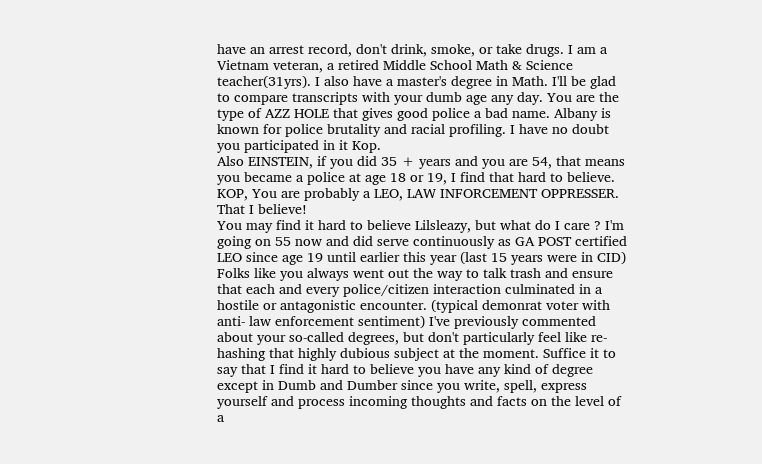have an arrest record, don't drink, smoke, or take drugs. I am a Vietnam veteran, a retired Middle School Math & Science teacher(31yrs). I also have a master's degree in Math. I'll be glad to compare transcripts with your dumb age any day. You are the type of AZZ HOLE that gives good police a bad name. Albany is known for police brutality and racial profiling. I have no doubt you participated in it Kop.
Also EINSTEIN, if you did 35 + years and you are 54, that means you became a police at age 18 or 19, I find that hard to believe.
KOP, You are probably a LEO, LAW INFORCEMENT OPPRESSER. That I believe!
You may find it hard to believe Lilsleazy, but what do I care ? I'm going on 55 now and did serve continuously as GA POST certified LEO since age 19 until earlier this year (last 15 years were in CID) Folks like you always went out the way to talk trash and ensure that each and every police/citizen interaction culminated in a hostile or antagonistic encounter. (typical demonrat voter with anti- law enforcement sentiment) I've previously commented about your so-called degrees, but don't particularly feel like re-hashing that highly dubious subject at the moment. Suffice it to say that I find it hard to believe you have any kind of degree except in Dumb and Dumber since you write, spell, express yourself and process incoming thoughts and facts on the level of a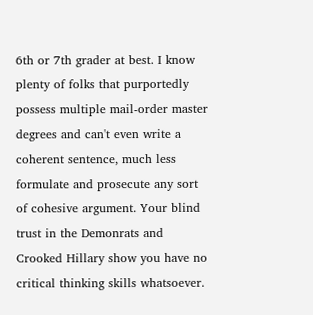6th or 7th grader at best. I know plenty of folks that purportedly possess multiple mail-order master degrees and can't even write a coherent sentence, much less formulate and prosecute any sort of cohesive argument. Your blind trust in the Demonrats and Crooked Hillary show you have no critical thinking skills whatsoever.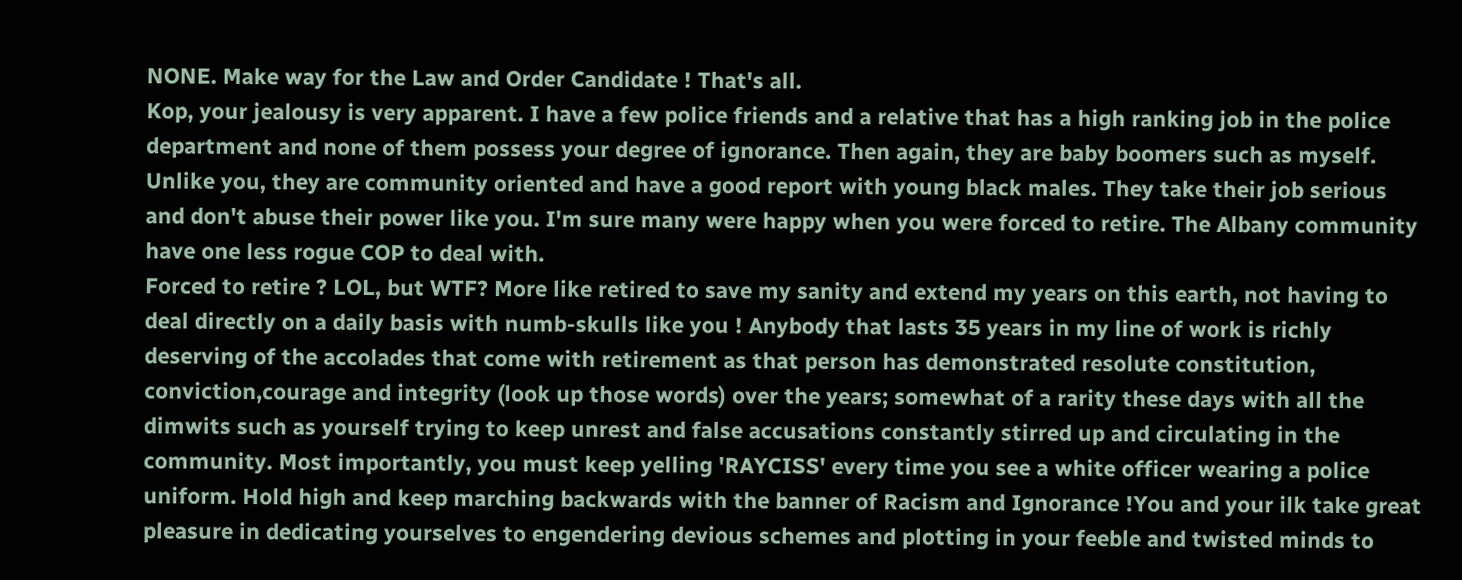NONE. Make way for the Law and Order Candidate ! That's all.
Kop, your jealousy is very apparent. I have a few police friends and a relative that has a high ranking job in the police department and none of them possess your degree of ignorance. Then again, they are baby boomers such as myself. Unlike you, they are community oriented and have a good report with young black males. They take their job serious and don't abuse their power like you. I'm sure many were happy when you were forced to retire. The Albany community have one less rogue COP to deal with.
Forced to retire ? LOL, but WTF? More like retired to save my sanity and extend my years on this earth, not having to deal directly on a daily basis with numb-skulls like you ! Anybody that lasts 35 years in my line of work is richly deserving of the accolades that come with retirement as that person has demonstrated resolute constitution, conviction,courage and integrity (look up those words) over the years; somewhat of a rarity these days with all the dimwits such as yourself trying to keep unrest and false accusations constantly stirred up and circulating in the community. Most importantly, you must keep yelling 'RAYCISS' every time you see a white officer wearing a police uniform. Hold high and keep marching backwards with the banner of Racism and Ignorance !You and your ilk take great pleasure in dedicating yourselves to engendering devious schemes and plotting in your feeble and twisted minds to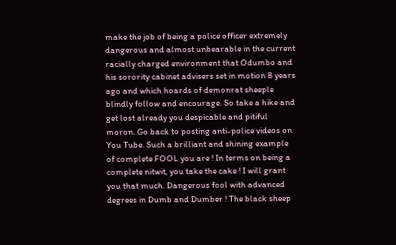make the job of being a police officer extremely dangerous and almost unbearable in the current racially charged environment that Odumbo and his sorority cabinet advisers set in motion 8 years ago and which hoards of demonrat sheeple blindly follow and encourage. So take a hike and get lost already you despicable and pitiful moron. Go back to posting anti-police videos on You Tube. Such a brilliant and shining example of complete FOOL you are ! In terms on being a complete nitwit, you take the cake ! I will grant you that much. Dangerous fool with advanced degrees in Dumb and Dumber ! The black sheep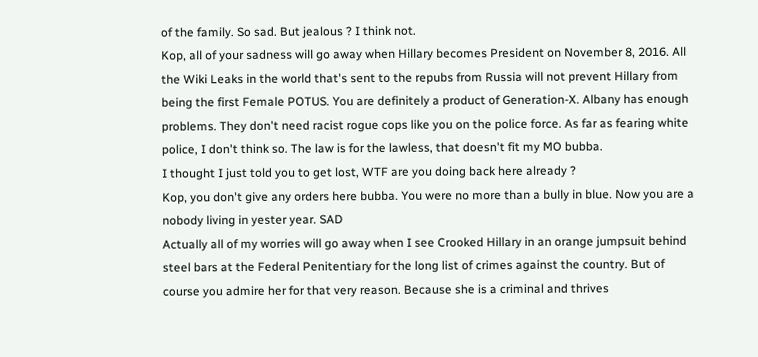of the family. So sad. But jealous ? I think not.
Kop, all of your sadness will go away when Hillary becomes President on November 8, 2016. All the Wiki Leaks in the world that's sent to the repubs from Russia will not prevent Hillary from being the first Female POTUS. You are definitely a product of Generation-X. Albany has enough problems. They don't need racist rogue cops like you on the police force. As far as fearing white police, I don't think so. The law is for the lawless, that doesn't fit my MO bubba.
I thought I just told you to get lost, WTF are you doing back here already ?
Kop, you don't give any orders here bubba. You were no more than a bully in blue. Now you are a nobody living in yester year. SAD
Actually all of my worries will go away when I see Crooked Hillary in an orange jumpsuit behind steel bars at the Federal Penitentiary for the long list of crimes against the country. But of course you admire her for that very reason. Because she is a criminal and thrives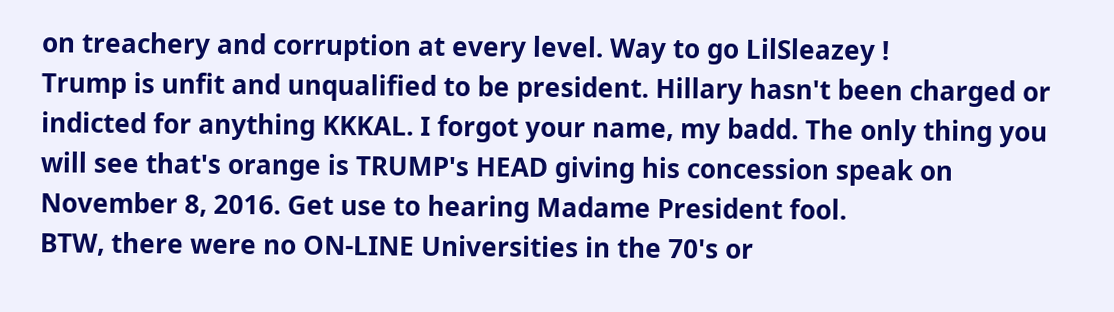on treachery and corruption at every level. Way to go LilSleazey !
Trump is unfit and unqualified to be president. Hillary hasn't been charged or indicted for anything KKKAL. I forgot your name, my badd. The only thing you will see that's orange is TRUMP's HEAD giving his concession speak on November 8, 2016. Get use to hearing Madame President fool.
BTW, there were no ON-LINE Universities in the 70's or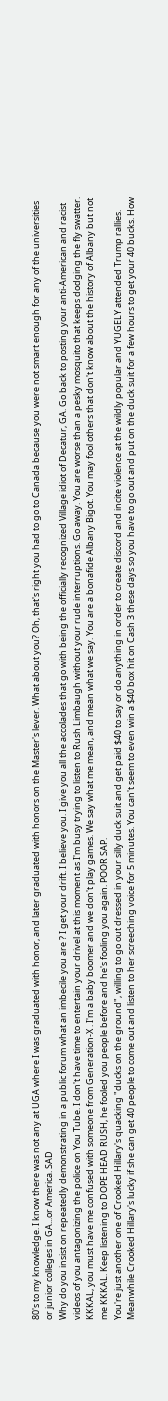80's to my knowledge. I know there was not any at UGA where I was graduated with honor, and later graduated with honors on the Master's lever. What about you? Oh, that's right you had to go to Canada because you were not smart enough for any of the universities or junior colleges in GA...or America. SAD
Why do you insist on repeatedly demonstrating in a public forum what an imbecile you are ? I get your drift. I believe you. I give you all the accolades that go with being the officially recognized Village idiot of Decatur, GA. Go back to posting your anti-American and racist videos of you antagonizing the police on You Tube. I don't have time to entertain your drivel at this moment as I'm busy trying to listen to Rush Limbaugh without your rude interruptions. Go away. You are worse than a pesky mosquito that keeps dodging the fly swatter.
KKKAL, you must have me confused with someone from Generation-X . I'm a baby boomer and we don't play games. We say what me mean, and mean what we say. You are a bonafide Albany Bigot. You may fool others that don't know about the history of Albany but not me KKKAL. Keep listening to DOPE HEAD RUSH, he fooled you people before and he's fooling you again. POOR SAP.
You're just another one of Crooked Hillary's quacking "ducks on the ground", willing to go out dressed in your silly duck suit and get paid $40 to say or do anything in order to create discord and incite violence at the wildly popular and YUGELY attended Trump rallies. Meanwhile Crooked Hillary's lucky if she can get 40 people to come out and listen to her screeching voice for 5 minutes. You can't seem to even win a $40 box hit on Cash 3 these days so you have to go out and put on the duck suit for a few hours to get your 40 bucks. How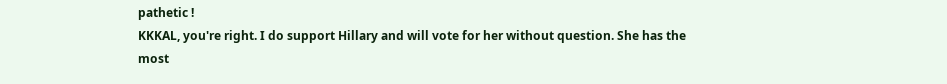pathetic !
KKKAL, you're right. I do support Hillary and will vote for her without question. She has the most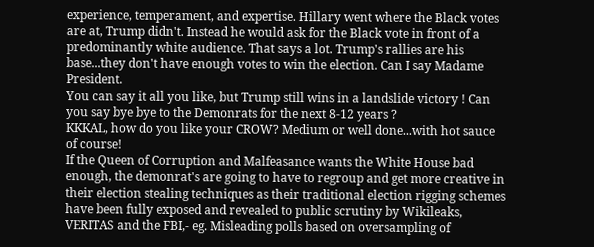experience, temperament, and expertise. Hillary went where the Black votes are at, Trump didn't. Instead he would ask for the Black vote in front of a predominantly white audience. That says a lot. Trump's rallies are his base...they don't have enough votes to win the election. Can I say Madame President.
You can say it all you like, but Trump still wins in a landslide victory ! Can you say bye bye to the Demonrats for the next 8-12 years ?
KKKAL, how do you like your CROW? Medium or well done...with hot sauce of course!
If the Queen of Corruption and Malfeasance wants the White House bad enough, the demonrat's are going to have to regroup and get more creative in their election stealing techniques as their traditional election rigging schemes have been fully exposed and revealed to public scrutiny by Wikileaks, VERITAS and the FBI,- eg. Misleading polls based on oversampling of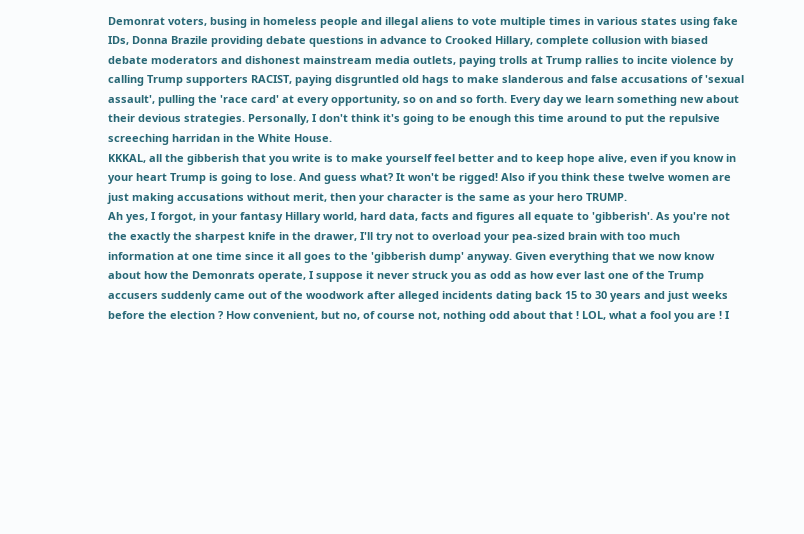Demonrat voters, busing in homeless people and illegal aliens to vote multiple times in various states using fake IDs, Donna Brazile providing debate questions in advance to Crooked Hillary, complete collusion with biased debate moderators and dishonest mainstream media outlets, paying trolls at Trump rallies to incite violence by calling Trump supporters RACIST, paying disgruntled old hags to make slanderous and false accusations of 'sexual assault', pulling the 'race card' at every opportunity, so on and so forth. Every day we learn something new about their devious strategies. Personally, I don't think it's going to be enough this time around to put the repulsive screeching harridan in the White House.
KKKAL, all the gibberish that you write is to make yourself feel better and to keep hope alive, even if you know in your heart Trump is going to lose. And guess what? It won't be rigged! Also if you think these twelve women are just making accusations without merit, then your character is the same as your hero TRUMP.
Ah yes, I forgot, in your fantasy Hillary world, hard data, facts and figures all equate to 'gibberish'. As you're not the exactly the sharpest knife in the drawer, I'll try not to overload your pea-sized brain with too much information at one time since it all goes to the 'gibberish dump' anyway. Given everything that we now know about how the Demonrats operate, I suppose it never struck you as odd as how ever last one of the Trump accusers suddenly came out of the woodwork after alleged incidents dating back 15 to 30 years and just weeks before the election ? How convenient, but no, of course not, nothing odd about that ! LOL, what a fool you are ! I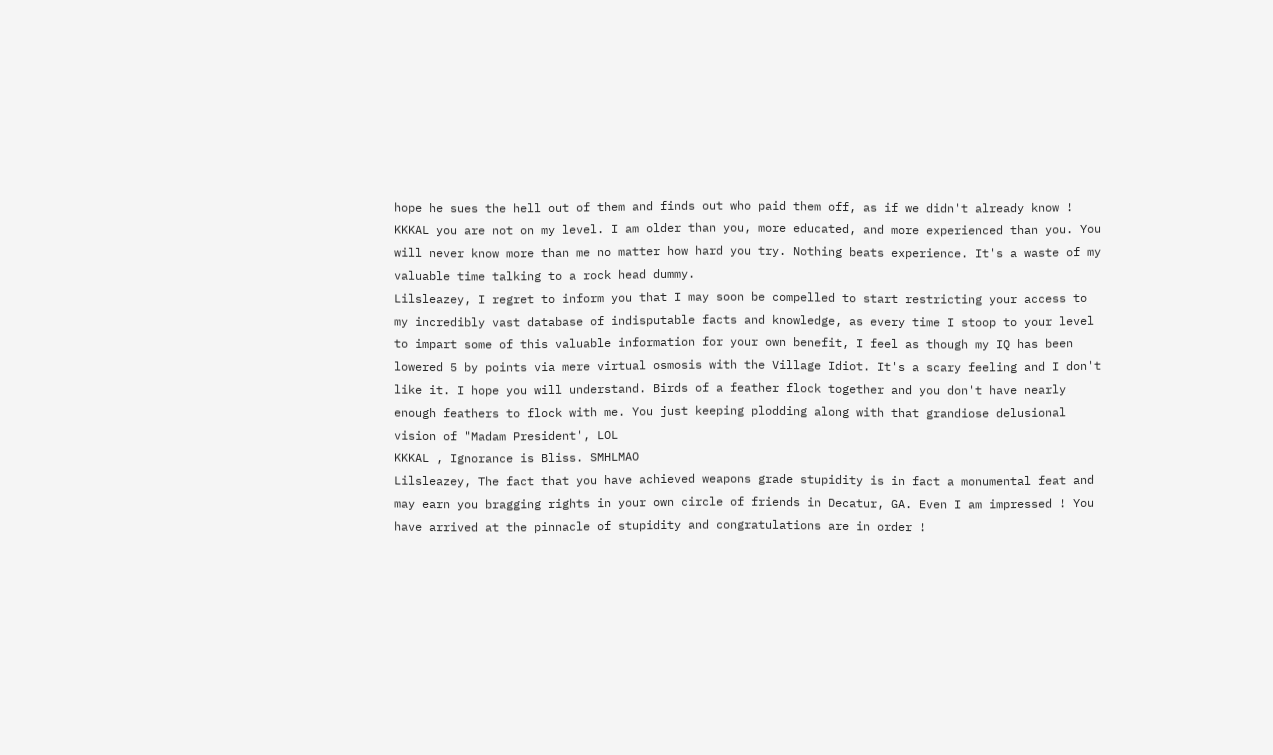hope he sues the hell out of them and finds out who paid them off, as if we didn't already know !
KKKAL you are not on my level. I am older than you, more educated, and more experienced than you. You will never know more than me no matter how hard you try. Nothing beats experience. It's a waste of my valuable time talking to a rock head dummy.
Lilsleazey, I regret to inform you that I may soon be compelled to start restricting your access to my incredibly vast database of indisputable facts and knowledge, as every time I stoop to your level to impart some of this valuable information for your own benefit, I feel as though my IQ has been lowered 5 by points via mere virtual osmosis with the Village Idiot. It's a scary feeling and I don't like it. I hope you will understand. Birds of a feather flock together and you don't have nearly enough feathers to flock with me. You just keeping plodding along with that grandiose delusional vision of "Madam President', LOL
KKKAL , Ignorance is Bliss. SMHLMAO
Lilsleazey, The fact that you have achieved weapons grade stupidity is in fact a monumental feat and may earn you bragging rights in your own circle of friends in Decatur, GA. Even I am impressed ! You have arrived at the pinnacle of stupidity and congratulations are in order !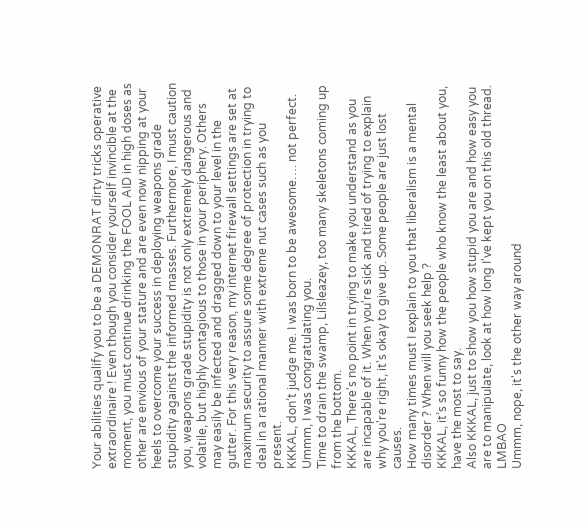Your abilities qualify you to be a DEMONRAT dirty tricks operative extraordinaire ! Even though you consider yourself invincible at the moment, you must continue drinking the FOOL AID in high doses as other are envious of your stature and are even now nipping at your heels to overcome your success in deploying weapons grade stupidity against the informed masses. Furthermore, I must caution you, weapons grade stupidity is not only extremely dangerous and volatile, but highly contagious to those in your periphery. Others may easily be infected and dragged down to your level in the gutter. For this very reason, my internet firewall settings are set at maximum security to assure some degree of protection in trying to deal in a rational manner with extreme nut cases such as you present.
KKKAL, don’t judge me. I was born to be awesome…. not perfect.
Ummm, I was congratulating you.
Time to drain the swamp, Lilsleazey, too many skeletons coming up from the bottom.
KKKAL, There's no point in trying to make you understand as you are incapable of it. When you're sick and tired of trying to explain why you're right, it's okay to give up. Some people are just lost causes.
How many times must I explain to you that liberalism is a mental disorder ? When will you seek help ?
KKKAL, it’s so funny how the people who know the least about you, have the most to say.
Also KKKAL, just to show you how stupid you are and how easy you are to manipulate, look at how long I've kept you on this old thread. LMBAO
Ummm, nope, it's the other way around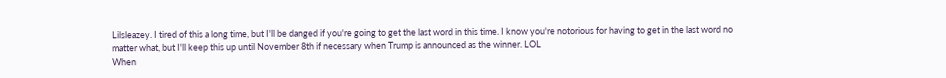Lilsleazey. I tired of this a long time, but I'll be danged if you're going to get the last word in this time. I know you're notorious for having to get in the last word no matter what, but I'll keep this up until November 8th if necessary when Trump is announced as the winner. LOL
When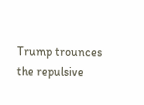Trump trounces the repulsive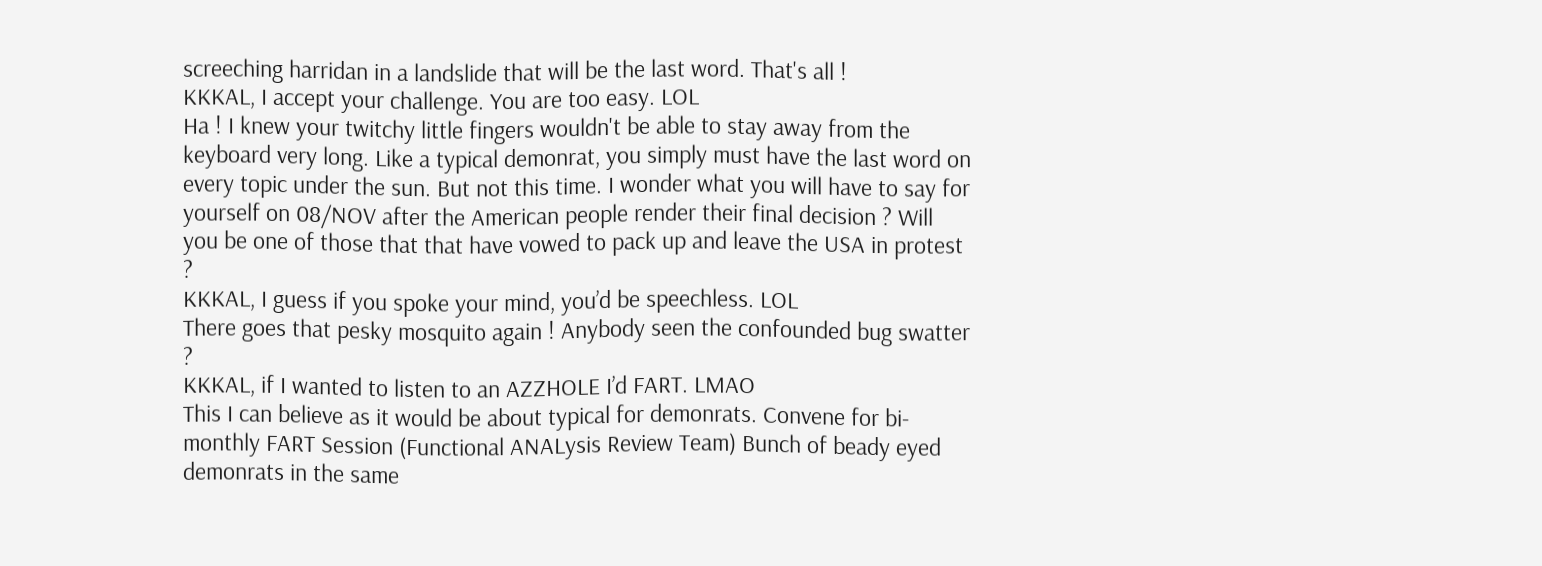screeching harridan in a landslide that will be the last word. That's all !
KKKAL, I accept your challenge. You are too easy. LOL
Ha ! I knew your twitchy little fingers wouldn't be able to stay away from the keyboard very long. Like a typical demonrat, you simply must have the last word on every topic under the sun. But not this time. I wonder what you will have to say for yourself on 08/NOV after the American people render their final decision ? Will you be one of those that that have vowed to pack up and leave the USA in protest ?
KKKAL, I guess if you spoke your mind, you’d be speechless. LOL
There goes that pesky mosquito again ! Anybody seen the confounded bug swatter ?
KKKAL, if I wanted to listen to an AZZHOLE I’d FART. LMAO
This I can believe as it would be about typical for demonrats. Convene for bi-monthly FART Session (Functional ANALysis Review Team) Bunch of beady eyed demonrats in the same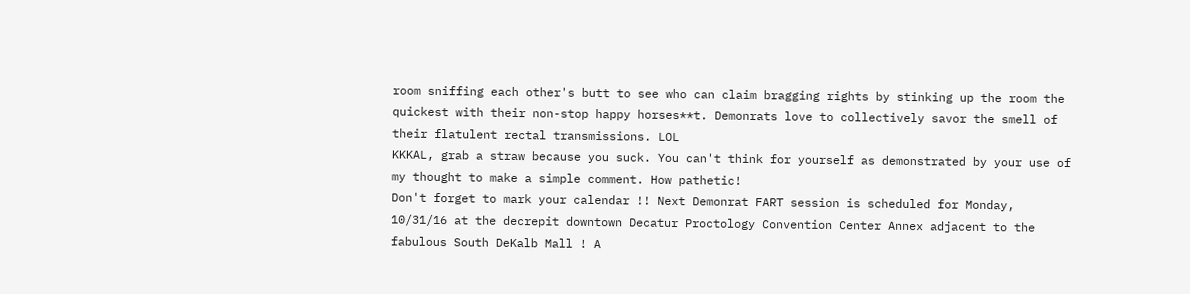room sniffing each other's butt to see who can claim bragging rights by stinking up the room the quickest with their non-stop happy horses**t. Demonrats love to collectively savor the smell of their flatulent rectal transmissions. LOL
KKKAL, grab a straw because you suck. You can't think for yourself as demonstrated by your use of my thought to make a simple comment. How pathetic!
Don't forget to mark your calendar !! Next Demonrat FART session is scheduled for Monday, 10/31/16 at the decrepit downtown Decatur Proctology Convention Center Annex adjacent to the fabulous South DeKalb Mall ! A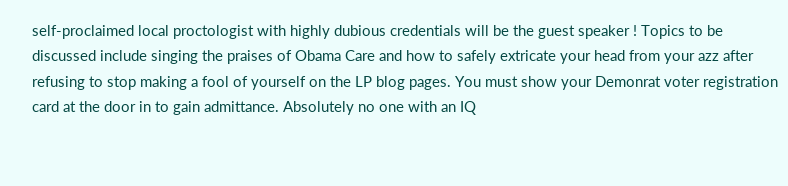self-proclaimed local proctologist with highly dubious credentials will be the guest speaker ! Topics to be discussed include singing the praises of Obama Care and how to safely extricate your head from your azz after refusing to stop making a fool of yourself on the LP blog pages. You must show your Demonrat voter registration card at the door in to gain admittance. Absolutely no one with an IQ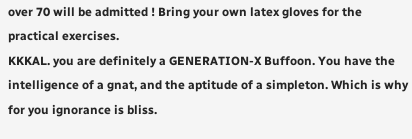over 70 will be admitted ! Bring your own latex gloves for the practical exercises.
KKKAL. you are definitely a GENERATION-X Buffoon. You have the intelligence of a gnat, and the aptitude of a simpleton. Which is why for you ignorance is bliss.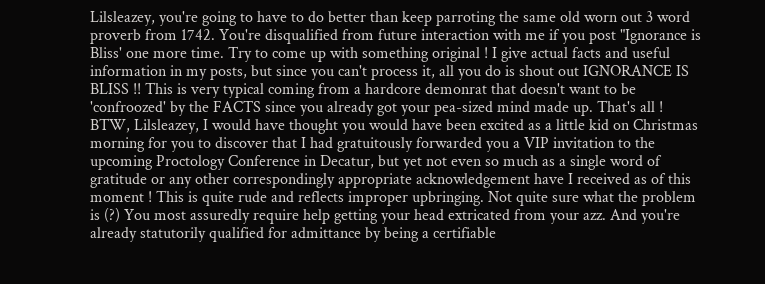Lilsleazey, you're going to have to do better than keep parroting the same old worn out 3 word proverb from 1742. You're disqualified from future interaction with me if you post "Ignorance is Bliss' one more time. Try to come up with something original ! I give actual facts and useful information in my posts, but since you can't process it, all you do is shout out IGNORANCE IS BLISS !! This is very typical coming from a hardcore demonrat that doesn't want to be 'confroozed' by the FACTS since you already got your pea-sized mind made up. That's all !
BTW, Lilsleazey, I would have thought you would have been excited as a little kid on Christmas morning for you to discover that I had gratuitously forwarded you a VIP invitation to the upcoming Proctology Conference in Decatur, but yet not even so much as a single word of gratitude or any other correspondingly appropriate acknowledgement have I received as of this moment ! This is quite rude and reflects improper upbringing. Not quite sure what the problem is (?) You most assuredly require help getting your head extricated from your azz. And you're already statutorily qualified for admittance by being a certifiable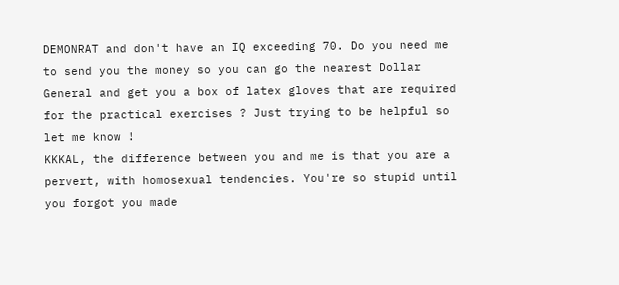DEMONRAT and don't have an IQ exceeding 70. Do you need me to send you the money so you can go the nearest Dollar General and get you a box of latex gloves that are required for the practical exercises ? Just trying to be helpful so let me know !
KKKAL, the difference between you and me is that you are a pervert, with homosexual tendencies. You're so stupid until you forgot you made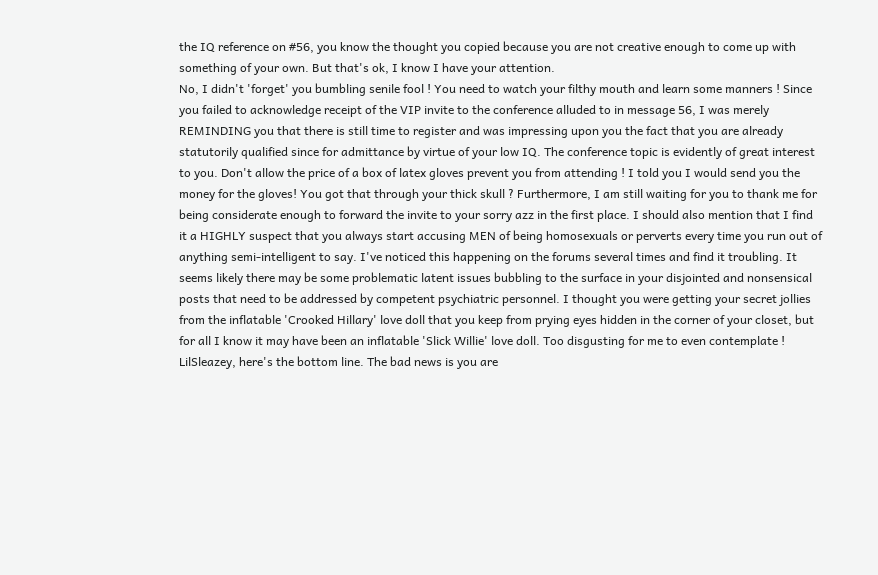the IQ reference on #56, you know the thought you copied because you are not creative enough to come up with something of your own. But that's ok, I know I have your attention.
No, I didn't 'forget' you bumbling senile fool ! You need to watch your filthy mouth and learn some manners ! Since you failed to acknowledge receipt of the VIP invite to the conference alluded to in message 56, I was merely REMINDING you that there is still time to register and was impressing upon you the fact that you are already statutorily qualified since for admittance by virtue of your low IQ. The conference topic is evidently of great interest to you. Don't allow the price of a box of latex gloves prevent you from attending ! I told you I would send you the money for the gloves! You got that through your thick skull ? Furthermore, I am still waiting for you to thank me for being considerate enough to forward the invite to your sorry azz in the first place. I should also mention that I find it a HIGHLY suspect that you always start accusing MEN of being homosexuals or perverts every time you run out of anything semi-intelligent to say. I've noticed this happening on the forums several times and find it troubling. It seems likely there may be some problematic latent issues bubbling to the surface in your disjointed and nonsensical posts that need to be addressed by competent psychiatric personnel. I thought you were getting your secret jollies from the inflatable 'Crooked Hillary' love doll that you keep from prying eyes hidden in the corner of your closet, but for all I know it may have been an inflatable 'Slick Willie' love doll. Too disgusting for me to even contemplate !
LilSleazey, here's the bottom line. The bad news is you are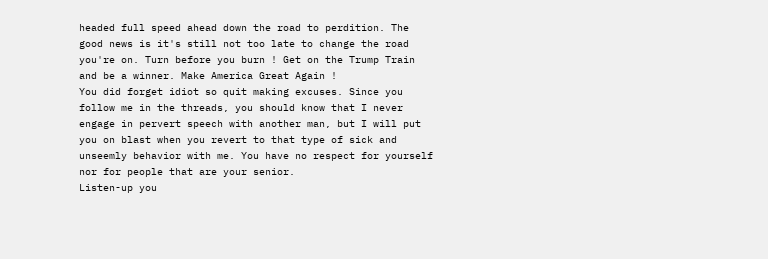headed full speed ahead down the road to perdition. The good news is it's still not too late to change the road you're on. Turn before you burn ! Get on the Trump Train and be a winner. Make America Great Again !
You did forget idiot so quit making excuses. Since you follow me in the threads, you should know that I never engage in pervert speech with another man, but I will put you on blast when you revert to that type of sick and unseemly behavior with me. You have no respect for yourself nor for people that are your senior.
Listen-up you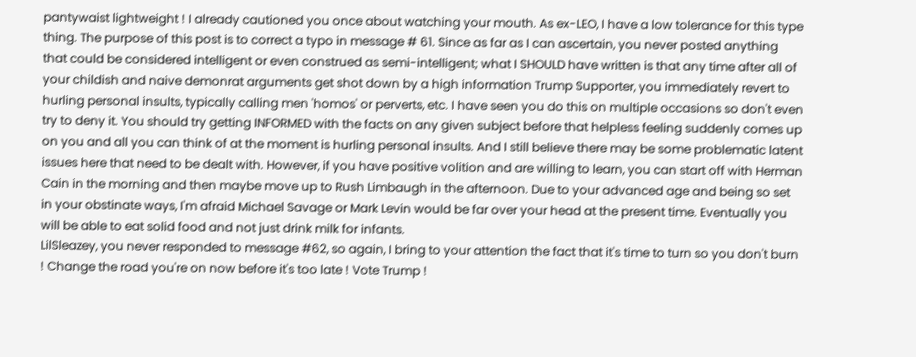pantywaist lightweight ! I already cautioned you once about watching your mouth. As ex-LEO, I have a low tolerance for this type thing. The purpose of this post is to correct a typo in message # 61. Since as far as I can ascertain, you never posted anything that could be considered intelligent or even construed as semi-intelligent; what I SHOULD have written is that any time after all of your childish and naive demonrat arguments get shot down by a high information Trump Supporter, you immediately revert to hurling personal insults, typically calling men 'homos' or perverts, etc. I have seen you do this on multiple occasions so don't even try to deny it. You should try getting INFORMED with the facts on any given subject before that helpless feeling suddenly comes up on you and all you can think of at the moment is hurling personal insults. And I still believe there may be some problematic latent issues here that need to be dealt with. However, if you have positive volition and are willing to learn, you can start off with Herman Cain in the morning and then maybe move up to Rush Limbaugh in the afternoon. Due to your advanced age and being so set in your obstinate ways, I'm afraid Michael Savage or Mark Levin would be far over your head at the present time. Eventually you will be able to eat solid food and not just drink milk for infants.
LilSleazey, you never responded to message #62, so again, I bring to your attention the fact that it's time to turn so you don't burn ! Change the road you're on now before it's too late ! Vote Trump !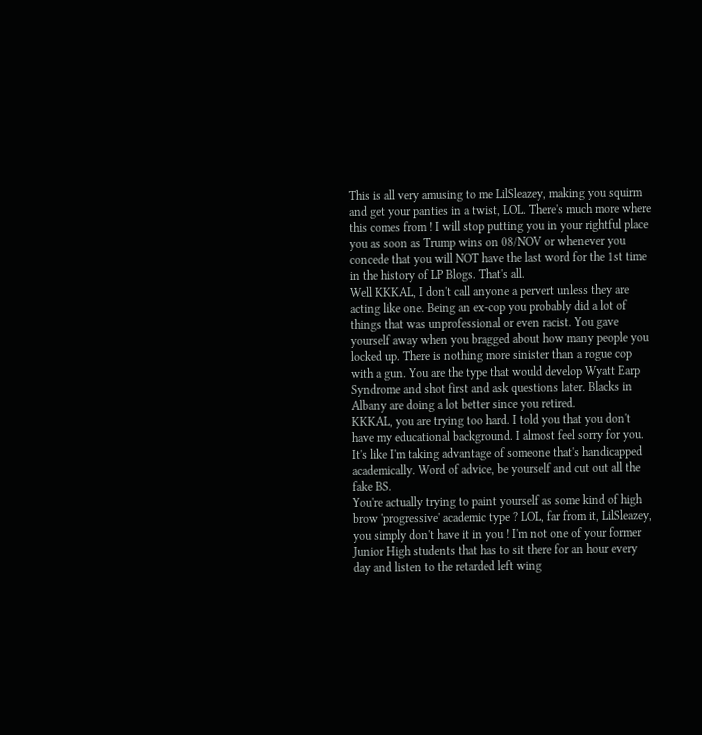This is all very amusing to me LilSleazey, making you squirm and get your panties in a twist, LOL. There's much more where this comes from ! I will stop putting you in your rightful place you as soon as Trump wins on 08/NOV or whenever you concede that you will NOT have the last word for the 1st time in the history of LP Blogs. That's all.
Well KKKAL, I don't call anyone a pervert unless they are acting like one. Being an ex-cop you probably did a lot of things that was unprofessional or even racist. You gave yourself away when you bragged about how many people you locked up. There is nothing more sinister than a rogue cop with a gun. You are the type that would develop Wyatt Earp Syndrome and shot first and ask questions later. Blacks in Albany are doing a lot better since you retired.
KKKAL, you are trying too hard. I told you that you don't have my educational background. I almost feel sorry for you. It's like I'm taking advantage of someone that's handicapped academically. Word of advice, be yourself and cut out all the fake BS.
You're actually trying to paint yourself as some kind of high brow 'progressive' academic type ? LOL, far from it, LilSleazey, you simply don't have it in you ! I'm not one of your former Junior High students that has to sit there for an hour every day and listen to the retarded left wing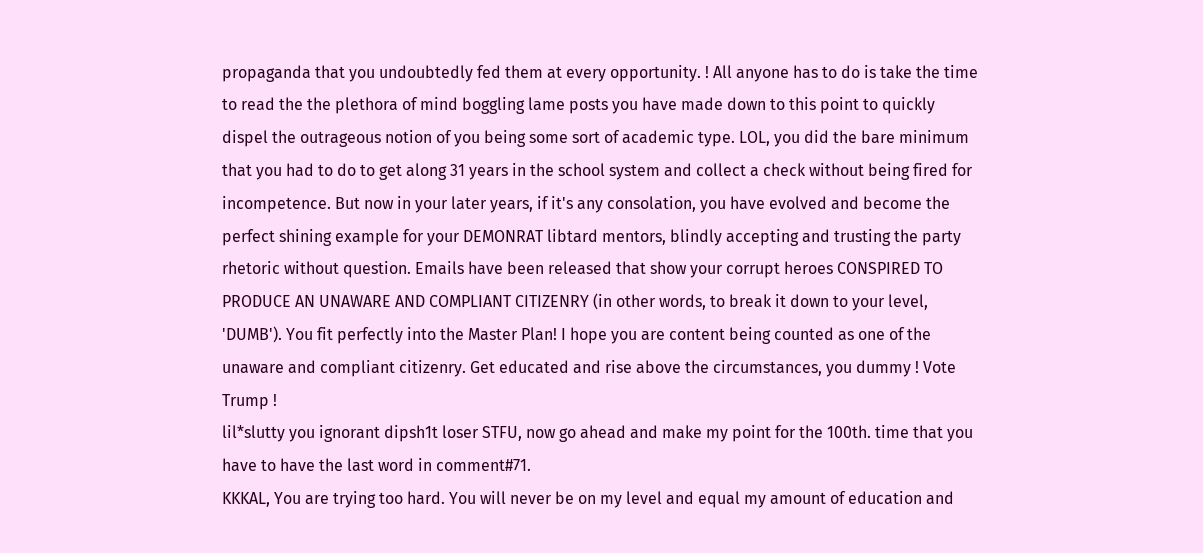propaganda that you undoubtedly fed them at every opportunity. ! All anyone has to do is take the time to read the the plethora of mind boggling lame posts you have made down to this point to quickly dispel the outrageous notion of you being some sort of academic type. LOL, you did the bare minimum that you had to do to get along 31 years in the school system and collect a check without being fired for incompetence. But now in your later years, if it's any consolation, you have evolved and become the perfect shining example for your DEMONRAT libtard mentors, blindly accepting and trusting the party rhetoric without question. Emails have been released that show your corrupt heroes CONSPIRED TO PRODUCE AN UNAWARE AND COMPLIANT CITIZENRY (in other words, to break it down to your level, 'DUMB'). You fit perfectly into the Master Plan! I hope you are content being counted as one of the unaware and compliant citizenry. Get educated and rise above the circumstances, you dummy ! Vote Trump !
lil*slutty you ignorant dipsh1t loser STFU, now go ahead and make my point for the 100th. time that you have to have the last word in comment#71.
KKKAL, You are trying too hard. You will never be on my level and equal my amount of education and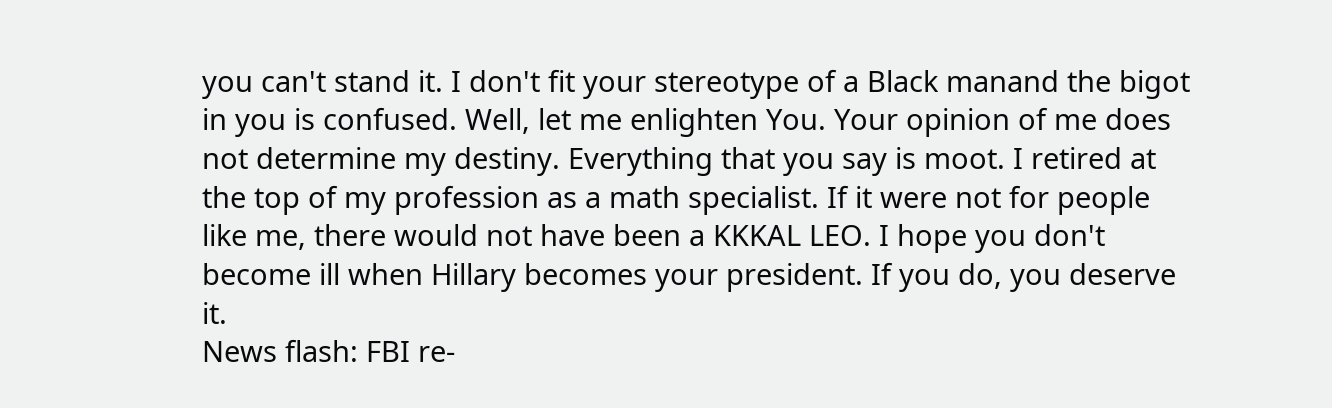you can't stand it. I don't fit your stereotype of a Black manand the bigot in you is confused. Well, let me enlighten You. Your opinion of me does not determine my destiny. Everything that you say is moot. I retired at the top of my profession as a math specialist. If it were not for people like me, there would not have been a KKKAL LEO. I hope you don't become ill when Hillary becomes your president. If you do, you deserve it.
News flash: FBI re-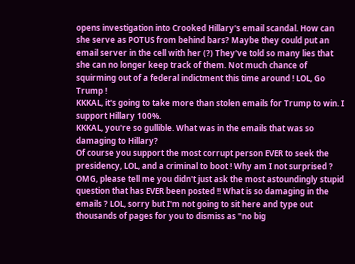opens investigation into Crooked Hillary's email scandal. How can she serve as POTUS from behind bars? Maybe they could put an email server in the cell with her (?) They've told so many lies that she can no longer keep track of them. Not much chance of squirming out of a federal indictment this time around ! LOL, Go Trump !
KKKAL, it's going to take more than stolen emails for Trump to win. I support Hillary 100%.
KKKAL, you're so gullible. What was in the emails that was so damaging to Hillary?
Of course you support the most corrupt person EVER to seek the presidency, LOL, and a criminal to boot ! Why am I not surprised ?
OMG, please tell me you didn't just ask the most astoundingly stupid question that has EVER been posted !! What is so damaging in the emails ? LOL, sorry but I'm not going to sit here and type out thousands of pages for you to dismiss as "no big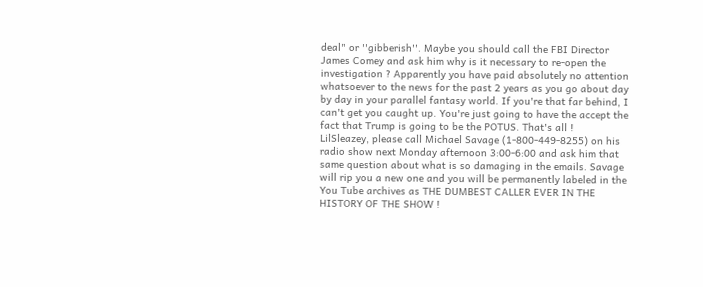deal" or ''gibberish''. Maybe you should call the FBI Director James Comey and ask him why is it necessary to re-open the investigation ? Apparently you have paid absolutely no attention whatsoever to the news for the past 2 years as you go about day by day in your parallel fantasy world. If you're that far behind, I can't get you caught up. You're just going to have the accept the fact that Trump is going to be the POTUS. That's all !
LilSleazey, please call Michael Savage (1-800-449-8255) on his radio show next Monday afternoon 3:00-6:00 and ask him that same question about what is so damaging in the emails. Savage will rip you a new one and you will be permanently labeled in the You Tube archives as THE DUMBEST CALLER EVER IN THE HISTORY OF THE SHOW !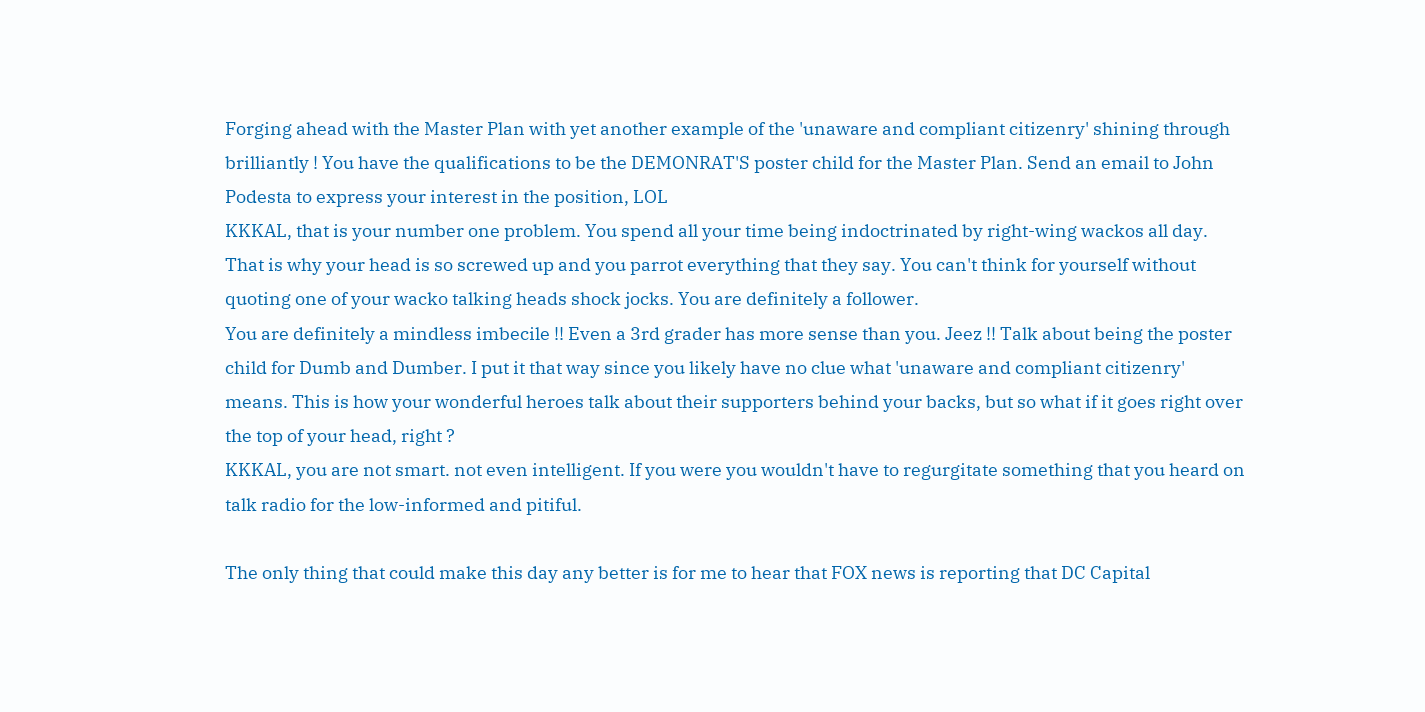Forging ahead with the Master Plan with yet another example of the 'unaware and compliant citizenry' shining through brilliantly ! You have the qualifications to be the DEMONRAT'S poster child for the Master Plan. Send an email to John Podesta to express your interest in the position, LOL
KKKAL, that is your number one problem. You spend all your time being indoctrinated by right-wing wackos all day. That is why your head is so screwed up and you parrot everything that they say. You can't think for yourself without quoting one of your wacko talking heads shock jocks. You are definitely a follower.
You are definitely a mindless imbecile !! Even a 3rd grader has more sense than you. Jeez !! Talk about being the poster child for Dumb and Dumber. I put it that way since you likely have no clue what 'unaware and compliant citizenry' means. This is how your wonderful heroes talk about their supporters behind your backs, but so what if it goes right over the top of your head, right ?
KKKAL, you are not smart. not even intelligent. If you were you wouldn't have to regurgitate something that you heard on talk radio for the low-informed and pitiful.

The only thing that could make this day any better is for me to hear that FOX news is reporting that DC Capital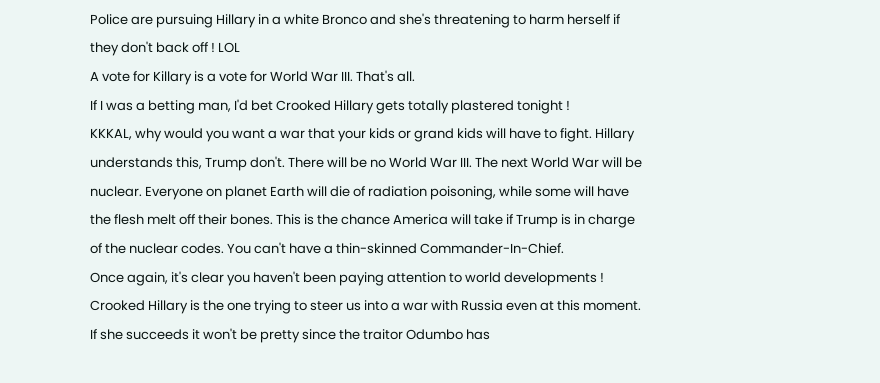Police are pursuing Hillary in a white Bronco and she's threatening to harm herself if they don't back off ! LOL
A vote for Killary is a vote for World War III. That's all.
If I was a betting man, I'd bet Crooked Hillary gets totally plastered tonight !
KKKAL, why would you want a war that your kids or grand kids will have to fight. Hillary understands this, Trump don't. There will be no World War III. The next World War will be nuclear. Everyone on planet Earth will die of radiation poisoning, while some will have the flesh melt off their bones. This is the chance America will take if Trump is in charge of the nuclear codes. You can't have a thin-skinned Commander-In-Chief.
Once again, it's clear you haven't been paying attention to world developments ! Crooked Hillary is the one trying to steer us into a war with Russia even at this moment. If she succeeds it won't be pretty since the traitor Odumbo has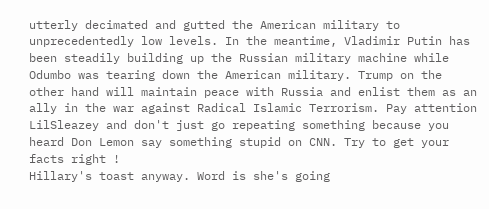utterly decimated and gutted the American military to unprecedentedly low levels. In the meantime, Vladimir Putin has been steadily building up the Russian military machine while Odumbo was tearing down the American military. Trump on the other hand will maintain peace with Russia and enlist them as an ally in the war against Radical Islamic Terrorism. Pay attention LilSleazey and don't just go repeating something because you heard Don Lemon say something stupid on CNN. Try to get your facts right !
Hillary's toast anyway. Word is she's going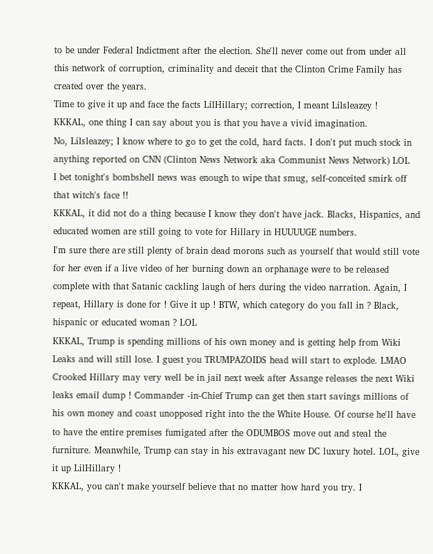to be under Federal Indictment after the election. She'll never come out from under all this network of corruption, criminality and deceit that the Clinton Crime Family has created over the years.
Time to give it up and face the facts LilHillary; correction, I meant Lilsleazey !
KKKAL, one thing I can say about you is that you have a vivid imagination.
No, Lilsleazey; I know where to go to get the cold, hard facts. I don't put much stock in anything reported on CNN (Clinton News Network aka Communist News Network) LOL
I bet tonight's bombshell news was enough to wipe that smug, self-conceited smirk off that witch's face !!
KKKAL, it did not do a thing because I know they don't have jack. Blacks, Hispanics, and educated women are still going to vote for Hillary in HUUUUGE numbers.
I'm sure there are still plenty of brain dead morons such as yourself that would still vote for her even if a live video of her burning down an orphanage were to be released complete with that Satanic cackling laugh of hers during the video narration. Again, I repeat, Hillary is done for ! Give it up ! BTW, which category do you fall in ? Black, hispanic or educated woman ? LOL
KKKAL, Trump is spending millions of his own money and is getting help from Wiki Leaks and will still lose. I guest you TRUMPAZOIDS head will start to explode. LMAO
Crooked Hillary may very well be in jail next week after Assange releases the next Wiki leaks email dump ! Commander -in-Chief Trump can get then start savings millions of his own money and coast unopposed right into the the White House. Of course he'll have to have the entire premises fumigated after the ODUMBOS move out and steal the furniture. Meanwhile, Trump can stay in his extravagant new DC luxury hotel. LOL, give it up LilHillary !
KKKAL, you can't make yourself believe that no matter how hard you try. I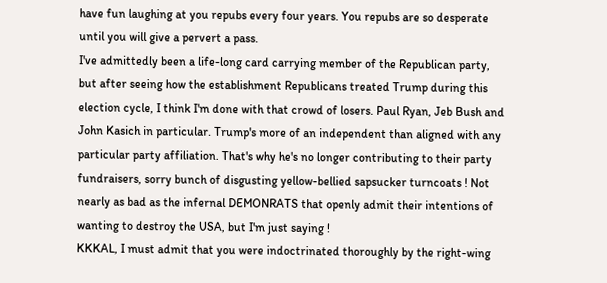have fun laughing at you repubs every four years. You repubs are so desperate until you will give a pervert a pass.
I've admittedly been a life-long card carrying member of the Republican party, but after seeing how the establishment Republicans treated Trump during this election cycle, I think I'm done with that crowd of losers. Paul Ryan, Jeb Bush and John Kasich in particular. Trump's more of an independent than aligned with any particular party affiliation. That's why he's no longer contributing to their party fundraisers, sorry bunch of disgusting yellow-bellied sapsucker turncoats ! Not nearly as bad as the infernal DEMONRATS that openly admit their intentions of wanting to destroy the USA, but I'm just saying !
KKKAL, I must admit that you were indoctrinated thoroughly by the right-wing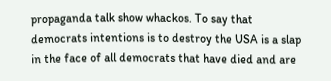propaganda talk show whackos. To say that democrats intentions is to destroy the USA is a slap in the face of all democrats that have died and are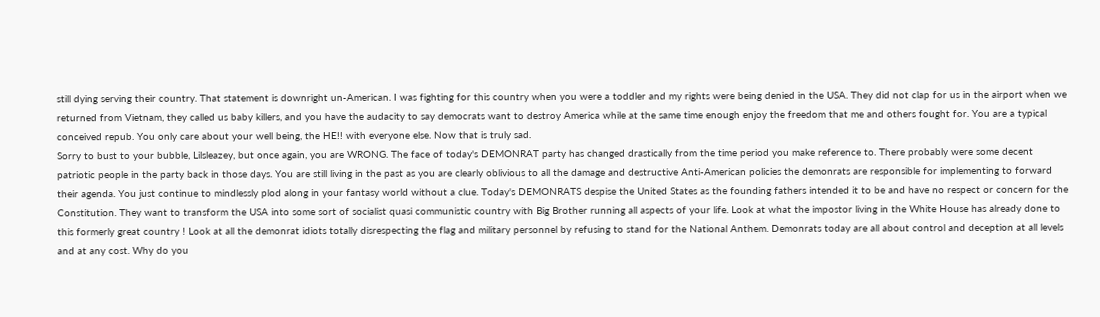still dying serving their country. That statement is downright un-American. I was fighting for this country when you were a toddler and my rights were being denied in the USA. They did not clap for us in the airport when we returned from Vietnam, they called us baby killers, and you have the audacity to say democrats want to destroy America while at the same time enough enjoy the freedom that me and others fought for. You are a typical conceived repub. You only care about your well being, the HE!! with everyone else. Now that is truly sad.
Sorry to bust to your bubble, Lilsleazey, but once again, you are WRONG. The face of today's DEMONRAT party has changed drastically from the time period you make reference to. There probably were some decent patriotic people in the party back in those days. You are still living in the past as you are clearly oblivious to all the damage and destructive Anti-American policies the demonrats are responsible for implementing to forward their agenda. You just continue to mindlessly plod along in your fantasy world without a clue. Today's DEMONRATS despise the United States as the founding fathers intended it to be and have no respect or concern for the Constitution. They want to transform the USA into some sort of socialist quasi communistic country with Big Brother running all aspects of your life. Look at what the impostor living in the White House has already done to this formerly great country ! Look at all the demonrat idiots totally disrespecting the flag and military personnel by refusing to stand for the National Anthem. Demonrats today are all about control and deception at all levels and at any cost. Why do you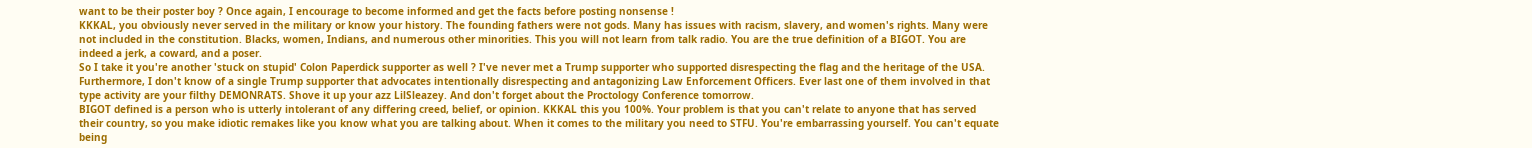want to be their poster boy ? Once again, I encourage to become informed and get the facts before posting nonsense !
KKKAL, you obviously never served in the military or know your history. The founding fathers were not gods. Many has issues with racism, slavery, and women's rights. Many were not included in the constitution. Blacks, women, Indians, and numerous other minorities. This you will not learn from talk radio. You are the true definition of a BIGOT. You are indeed a jerk, a coward, and a poser.
So I take it you're another 'stuck on stupid' Colon Paperdick supporter as well ? I've never met a Trump supporter who supported disrespecting the flag and the heritage of the USA. Furthermore, I don't know of a single Trump supporter that advocates intentionally disrespecting and antagonizing Law Enforcement Officers. Ever last one of them involved in that type activity are your filthy DEMONRATS. Shove it up your azz LilSleazey. And don't forget about the Proctology Conference tomorrow.
BIGOT defined is a person who is utterly intolerant of any differing creed, belief, or opinion. KKKAL this you 100%. Your problem is that you can't relate to anyone that has served their country, so you make idiotic remakes like you know what you are talking about. When it comes to the military you need to STFU. You're embarrassing yourself. You can't equate being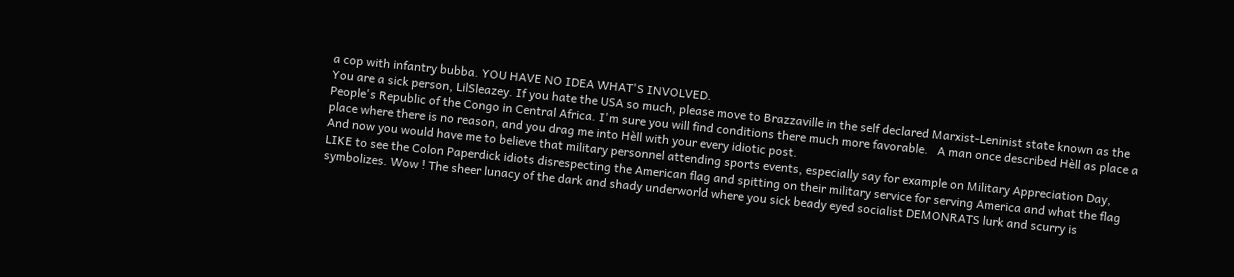a cop with infantry bubba. YOU HAVE NO IDEA WHAT'S INVOLVED.
You are a sick person, LilSleazey. If you hate the USA so much, please move to Brazzaville in the self declared Marxist-Leninist state known as the People's Republic of the Congo in Central Africa. I'm sure you will find conditions there much more favorable.   A man once described Hèll as place a place where there is no reason, and you drag me into Hèll with your every idiotic post.
And now you would have me to believe that military personnel attending sports events, especially say for example on Military Appreciation Day, LIKE to see the Colon Paperdick idiots disrespecting the American flag and spitting on their military service for serving America and what the flag symbolizes. Wow ! The sheer lunacy of the dark and shady underworld where you sick beady eyed socialist DEMONRATS lurk and scurry is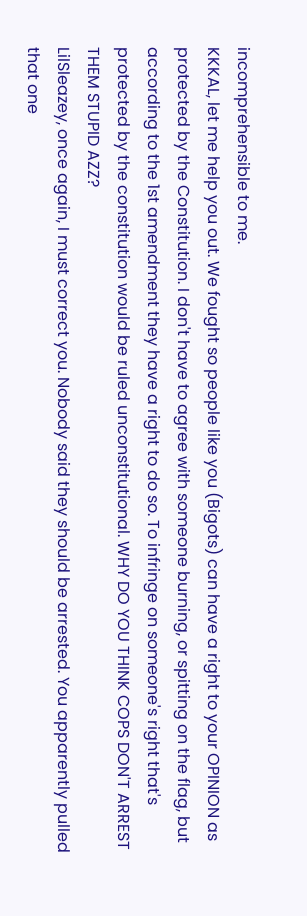incomprehensible to me.
KKKAL, let me help you out. We fought so people like you (Bigots) can have a right to your OPINION as protected by the Constitution. I don't have to agree with someone burning, or spitting on the flag, but according to the 1st amendment they have a right to do so. To infringe on someone's right that's protected by the constitution would be ruled unconstitutional. WHY DO YOU THINK COPS DON'T ARREST THEM STUPID AZZ?
LilSleazey, once again, I must correct you. Nobody said they should be arrested. You apparently pulled that one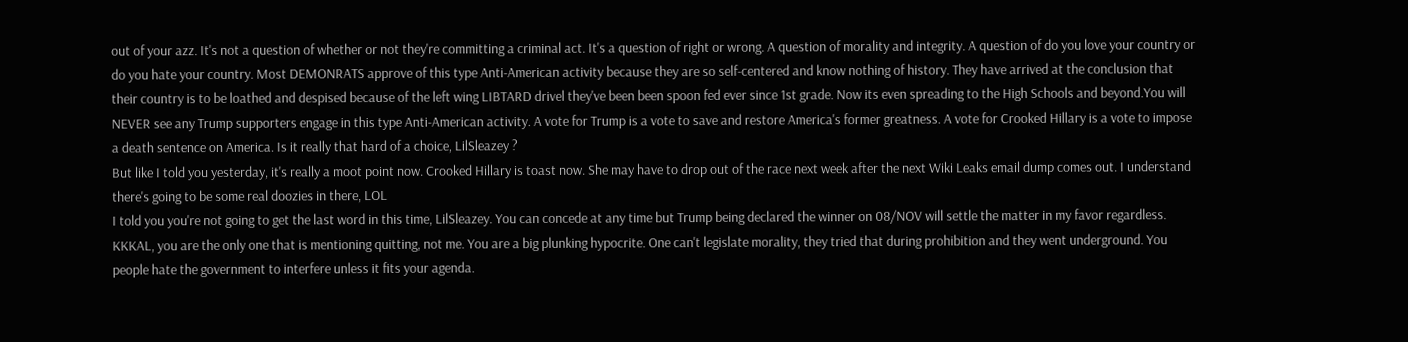out of your azz. It's not a question of whether or not they're committing a criminal act. It's a question of right or wrong. A question of morality and integrity. A question of do you love your country or do you hate your country. Most DEMONRATS approve of this type Anti-American activity because they are so self-centered and know nothing of history. They have arrived at the conclusion that their country is to be loathed and despised because of the left wing LIBTARD drivel they've been been spoon fed ever since 1st grade. Now its even spreading to the High Schools and beyond.You will NEVER see any Trump supporters engage in this type Anti-American activity. A vote for Trump is a vote to save and restore America's former greatness. A vote for Crooked Hillary is a vote to impose a death sentence on America. Is it really that hard of a choice, LilSleazey ?
But like I told you yesterday, it's really a moot point now. Crooked Hillary is toast now. She may have to drop out of the race next week after the next Wiki Leaks email dump comes out. I understand there's going to be some real doozies in there, LOL
I told you you're not going to get the last word in this time, LilSleazey. You can concede at any time but Trump being declared the winner on 08/NOV will settle the matter in my favor regardless.
KKKAL, you are the only one that is mentioning quitting, not me. You are a big plunking hypocrite. One can't legislate morality, they tried that during prohibition and they went underground. You people hate the government to interfere unless it fits your agenda.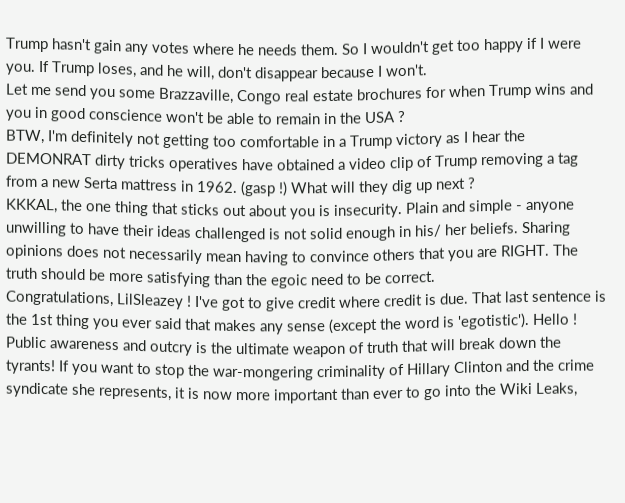Trump hasn't gain any votes where he needs them. So I wouldn't get too happy if I were you. If Trump loses, and he will, don't disappear because I won't.
Let me send you some Brazzaville, Congo real estate brochures for when Trump wins and you in good conscience won't be able to remain in the USA ?
BTW, I'm definitely not getting too comfortable in a Trump victory as I hear the DEMONRAT dirty tricks operatives have obtained a video clip of Trump removing a tag from a new Serta mattress in 1962. (gasp !) What will they dig up next ?
KKKAL, the one thing that sticks out about you is insecurity. Plain and simple - anyone unwilling to have their ideas challenged is not solid enough in his/ her beliefs. Sharing opinions does not necessarily mean having to convince others that you are RIGHT. The truth should be more satisfying than the egoic need to be correct.
Congratulations, LilSleazey ! I've got to give credit where credit is due. That last sentence is the 1st thing you ever said that makes any sense (except the word is 'egotistic'). Hello ! Public awareness and outcry is the ultimate weapon of truth that will break down the tyrants! If you want to stop the war-mongering criminality of Hillary Clinton and the crime syndicate she represents, it is now more important than ever to go into the Wiki Leaks,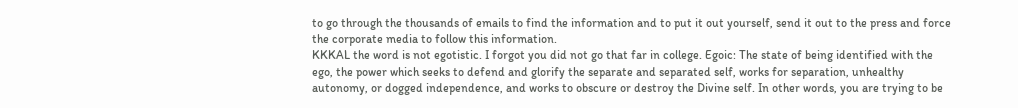to go through the thousands of emails to find the information and to put it out yourself, send it out to the press and force the corporate media to follow this information.
KKKAL the word is not egotistic. I forgot you did not go that far in college. Egoic: The state of being identified with the ego, the power which seeks to defend and glorify the separate and separated self, works for separation, unhealthy autonomy, or dogged independence, and works to obscure or destroy the Divine self. In other words, you are trying to be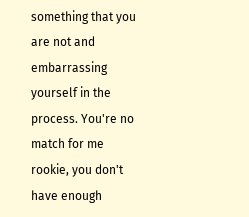something that you are not and embarrassing yourself in the process. You're no match for me rookie, you don't have enough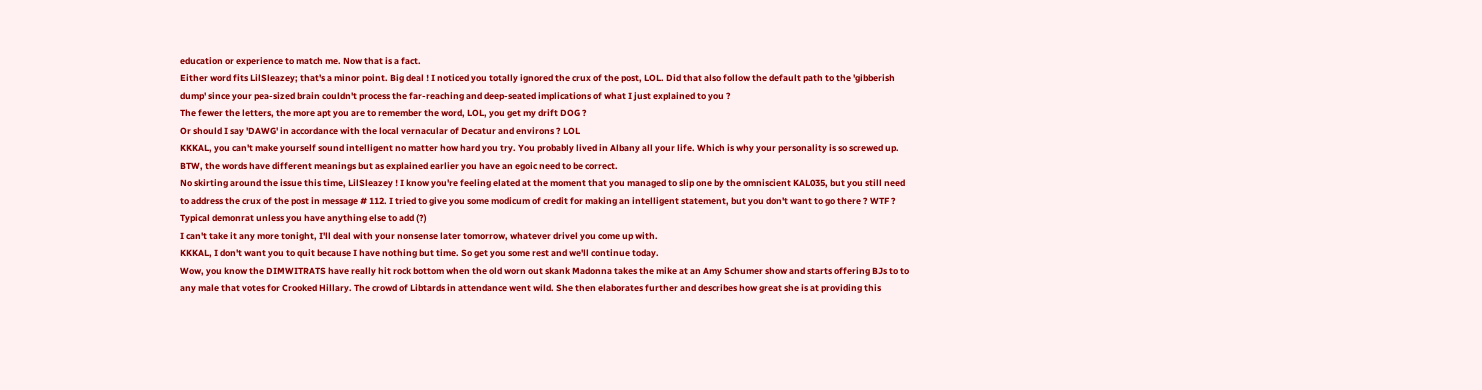education or experience to match me. Now that is a fact.
Either word fits LilSleazey; that's a minor point. Big deal ! I noticed you totally ignored the crux of the post, LOL. Did that also follow the default path to the 'gibberish dump' since your pea-sized brain couldn't process the far-reaching and deep-seated implications of what I just explained to you ?
The fewer the letters, the more apt you are to remember the word, LOL, you get my drift DOG ?
Or should I say 'DAWG' in accordance with the local vernacular of Decatur and environs ? LOL
KKKAL, you can't make yourself sound intelligent no matter how hard you try. You probably lived in Albany all your life. Which is why your personality is so screwed up. BTW, the words have different meanings but as explained earlier you have an egoic need to be correct.
No skirting around the issue this time, LilSleazey ! I know you're feeling elated at the moment that you managed to slip one by the omniscient KAL035, but you still need to address the crux of the post in message # 112. I tried to give you some modicum of credit for making an intelligent statement, but you don't want to go there ? WTF ? Typical demonrat unless you have anything else to add (?)
I can't take it any more tonight, I'll deal with your nonsense later tomorrow, whatever drivel you come up with.
KKKAL, I don't want you to quit because I have nothing but time. So get you some rest and we'll continue today.
Wow, you know the DIMWITRATS have really hit rock bottom when the old worn out skank Madonna takes the mike at an Amy Schumer show and starts offering BJs to to any male that votes for Crooked Hillary. The crowd of Libtards in attendance went wild. She then elaborates further and describes how great she is at providing this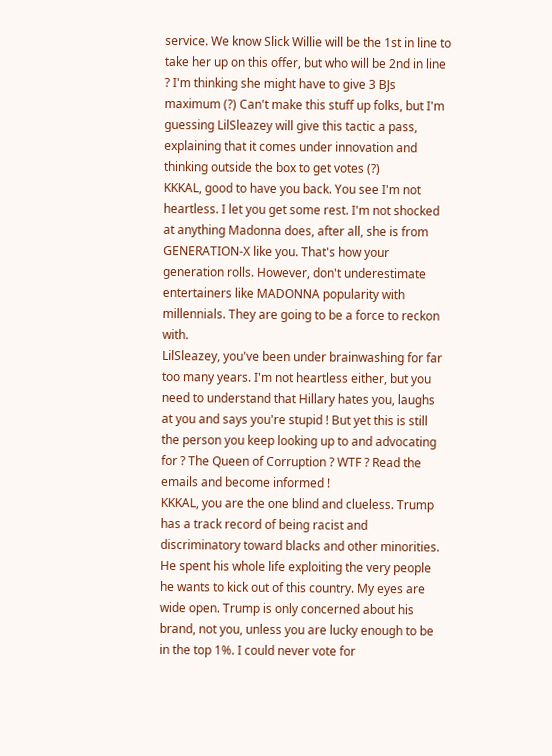service. We know Slick Willie will be the 1st in line to take her up on this offer, but who will be 2nd in line ? I'm thinking she might have to give 3 BJs maximum (?) Can't make this stuff up folks, but I'm guessing LilSleazey will give this tactic a pass, explaining that it comes under innovation and thinking outside the box to get votes (?)
KKKAL, good to have you back. You see I'm not heartless. I let you get some rest. I'm not shocked at anything Madonna does, after all, she is from GENERATION-X like you. That's how your generation rolls. However, don't underestimate entertainers like MADONNA popularity with millennials. They are going to be a force to reckon with.
LilSleazey, you've been under brainwashing for far too many years. I'm not heartless either, but you need to understand that Hillary hates you, laughs at you and says you're stupid ! But yet this is still the person you keep looking up to and advocating for ? The Queen of Corruption ? WTF ? Read the emails and become informed !
KKKAL, you are the one blind and clueless. Trump has a track record of being racist and discriminatory toward blacks and other minorities. He spent his whole life exploiting the very people he wants to kick out of this country. My eyes are wide open. Trump is only concerned about his brand, not you, unless you are lucky enough to be in the top 1%. I could never vote for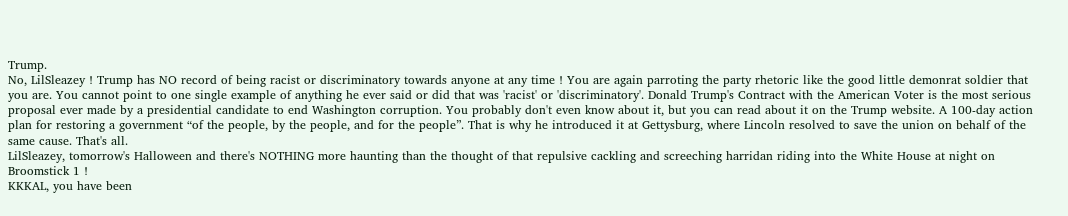Trump.
No, LilSleazey ! Trump has NO record of being racist or discriminatory towards anyone at any time ! You are again parroting the party rhetoric like the good little demonrat soldier that you are. You cannot point to one single example of anything he ever said or did that was 'racist' or 'discriminatory'. Donald Trump's Contract with the American Voter is the most serious proposal ever made by a presidential candidate to end Washington corruption. You probably don't even know about it, but you can read about it on the Trump website. A 100-day action plan for restoring a government “of the people, by the people, and for the people”. That is why he introduced it at Gettysburg, where Lincoln resolved to save the union on behalf of the same cause. That's all.
LilSleazey, tomorrow's Halloween and there's NOTHING more haunting than the thought of that repulsive cackling and screeching harridan riding into the White House at night on Broomstick 1 !
KKKAL, you have been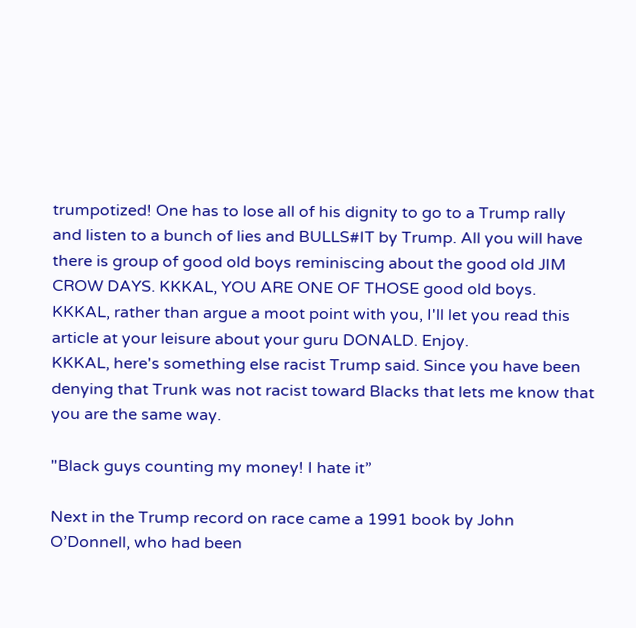trumpotized! One has to lose all of his dignity to go to a Trump rally and listen to a bunch of lies and BULLS#IT by Trump. All you will have there is group of good old boys reminiscing about the good old JIM CROW DAYS. KKKAL, YOU ARE ONE OF THOSE good old boys.
KKKAL, rather than argue a moot point with you, I'll let you read this article at your leisure about your guru DONALD. Enjoy.
KKKAL, here's something else racist Trump said. Since you have been denying that Trunk was not racist toward Blacks that lets me know that you are the same way.

"Black guys counting my money! I hate it”

Next in the Trump record on race came a 1991 book by John O’Donnell, who had been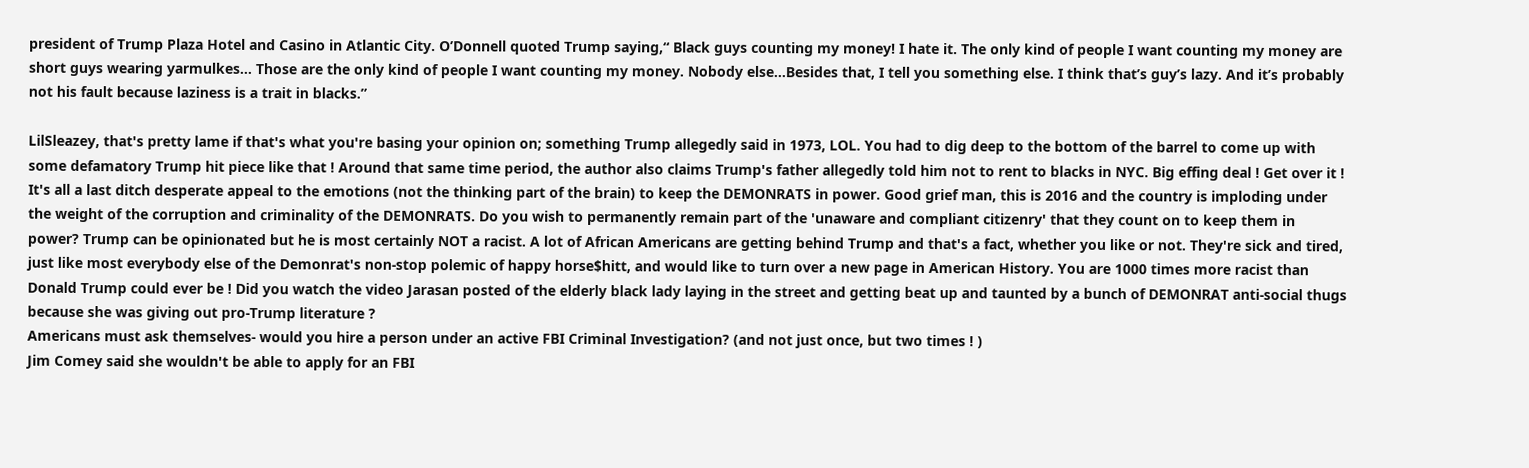president of Trump Plaza Hotel and Casino in Atlantic City. O’Donnell quoted Trump saying,“ Black guys counting my money! I hate it. The only kind of people I want counting my money are short guys wearing yarmulkes… Those are the only kind of people I want counting my money. Nobody else…Besides that, I tell you something else. I think that’s guy’s lazy. And it’s probably not his fault because laziness is a trait in blacks.”

LilSleazey, that's pretty lame if that's what you're basing your opinion on; something Trump allegedly said in 1973, LOL. You had to dig deep to the bottom of the barrel to come up with some defamatory Trump hit piece like that ! Around that same time period, the author also claims Trump's father allegedly told him not to rent to blacks in NYC. Big effing deal ! Get over it ! It's all a last ditch desperate appeal to the emotions (not the thinking part of the brain) to keep the DEMONRATS in power. Good grief man, this is 2016 and the country is imploding under the weight of the corruption and criminality of the DEMONRATS. Do you wish to permanently remain part of the 'unaware and compliant citizenry' that they count on to keep them in power? Trump can be opinionated but he is most certainly NOT a racist. A lot of African Americans are getting behind Trump and that's a fact, whether you like or not. They're sick and tired, just like most everybody else of the Demonrat's non-stop polemic of happy horse$hitt, and would like to turn over a new page in American History. You are 1000 times more racist than Donald Trump could ever be ! Did you watch the video Jarasan posted of the elderly black lady laying in the street and getting beat up and taunted by a bunch of DEMONRAT anti-social thugs because she was giving out pro-Trump literature ?
Americans must ask themselves- would you hire a person under an active FBI Criminal Investigation? (and not just once, but two times ! )
Jim Comey said she wouldn't be able to apply for an FBI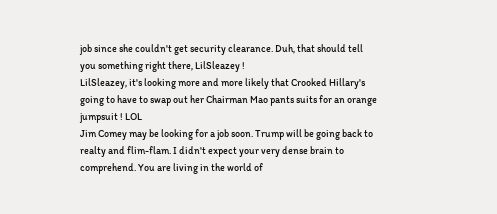job since she couldn't get security clearance. Duh, that should tell you something right there, LilSleazey !
LilSleazey, it's looking more and more likely that Crooked Hillary's going to have to swap out her Chairman Mao pants suits for an orange jumpsuit ! LOL
Jim Comey may be looking for a job soon. Trump will be going back to realty and flim-flam. I didn't expect your very dense brain to comprehend. You are living in the world of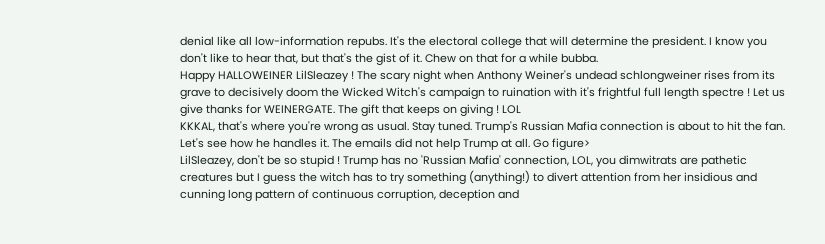denial like all low-information repubs. It's the electoral college that will determine the president. I know you don't like to hear that, but that's the gist of it. Chew on that for a while bubba.
Happy HALLOWEINER LilSleazey ! The scary night when Anthony Weiner's undead schlongweiner rises from its grave to decisively doom the Wicked Witch's campaign to ruination with it's frightful full length spectre ! Let us give thanks for WEINERGATE. The gift that keeps on giving ! LOL
KKKAL, that's where you're wrong as usual. Stay tuned. Trump's Russian Mafia connection is about to hit the fan. Let's see how he handles it. The emails did not help Trump at all. Go figure>
LilSleazey, don't be so stupid ! Trump has no 'Russian Mafia' connection, LOL, you dimwitrats are pathetic creatures but I guess the witch has to try something (anything!) to divert attention from her insidious and cunning long pattern of continuous corruption, deception and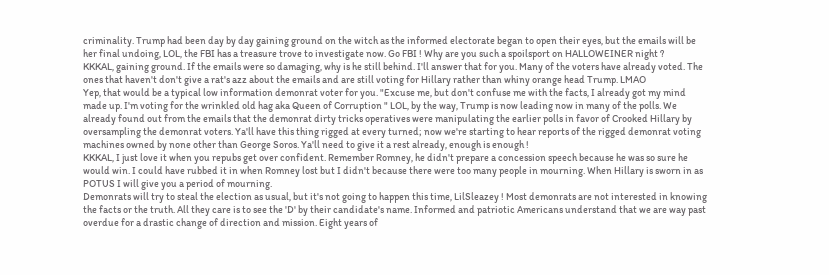criminality. Trump had been day by day gaining ground on the witch as the informed electorate began to open their eyes, but the emails will be her final undoing, LOL, the FBI has a treasure trove to investigate now. Go FBI ! Why are you such a spoilsport on HALLOWEINER night ?
KKKAL, gaining ground. If the emails were so damaging, why is he still behind. I'll answer that for you. Many of the voters have already voted. The ones that haven't don't give a rat's azz about the emails and are still voting for Hillary rather than whiny orange head Trump. LMAO
Yep, that would be a typical low information demonrat voter for you. "Excuse me, but don't confuse me with the facts, I already got my mind made up. I'm voting for the wrinkled old hag aka Queen of Corruption " LOL, by the way, Trump is now leading now in many of the polls. We already found out from the emails that the demonrat dirty tricks operatives were manipulating the earlier polls in favor of Crooked Hillary by oversampling the demonrat voters. Ya'll have this thing rigged at every turned; now we're starting to hear reports of the rigged demonrat voting machines owned by none other than George Soros. Ya'll need to give it a rest already, enough is enough !
KKKAL, I just love it when you repubs get over confident. Remember Romney, he didn't prepare a concession speech because he was so sure he would win. I could have rubbed it in when Romney lost but I didn't because there were too many people in mourning. When Hillary is sworn in as POTUS I will give you a period of mourning.
Demonrats will try to steal the election as usual, but it's not going to happen this time, LilSleazey ! Most demonrats are not interested in knowing the facts or the truth. All they care is to see the 'D' by their candidate's name. Informed and patriotic Americans understand that we are way past overdue for a drastic change of direction and mission. Eight years of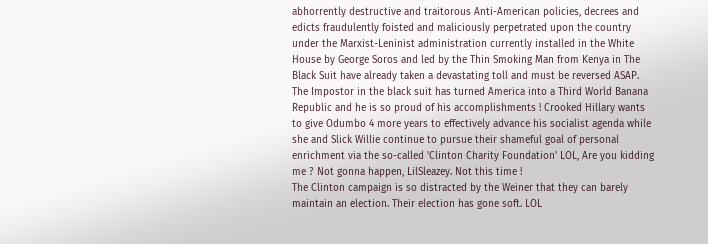abhorrently destructive and traitorous Anti-American policies, decrees and edicts fraudulently foisted and maliciously perpetrated upon the country under the Marxist-Leninist administration currently installed in the White House by George Soros and led by the Thin Smoking Man from Kenya in The Black Suit have already taken a devastating toll and must be reversed ASAP. The Impostor in the black suit has turned America into a Third World Banana Republic and he is so proud of his accomplishments ! Crooked Hillary wants to give Odumbo 4 more years to effectively advance his socialist agenda while she and Slick Willie continue to pursue their shameful goal of personal enrichment via the so-called 'Clinton Charity Foundation' LOL, Are you kidding me ? Not gonna happen, LilSleazey. Not this time !
The Clinton campaign is so distracted by the Weiner that they can barely maintain an election. Their election has gone soft. LOL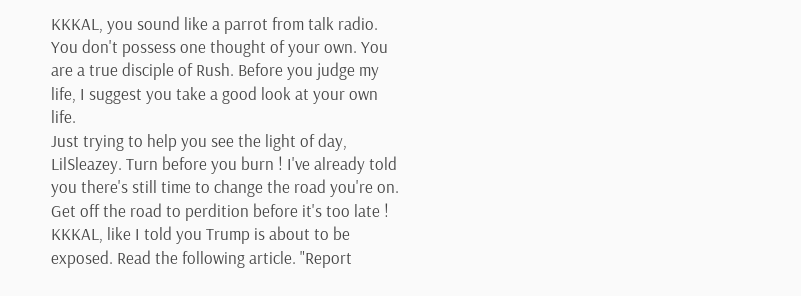KKKAL, you sound like a parrot from talk radio. You don't possess one thought of your own. You are a true disciple of Rush. Before you judge my life, I suggest you take a good look at your own life.
Just trying to help you see the light of day, LilSleazey. Turn before you burn ! I've already told you there's still time to change the road you're on. Get off the road to perdition before it's too late !
KKKAL, like I told you Trump is about to be exposed. Read the following article. "Report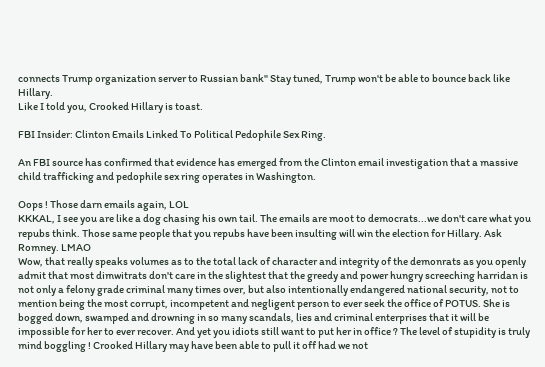connects Trump organization server to Russian bank" Stay tuned, Trump won't be able to bounce back like Hillary.
Like I told you, Crooked Hillary is toast.

FBI Insider: Clinton Emails Linked To Political Pedophile Sex Ring.

An FBI source has confirmed that evidence has emerged from the Clinton email investigation that a massive child trafficking and pedophile sex ring operates in Washington.

Oops ! Those darn emails again, LOL
KKKAL, I see you are like a dog chasing his own tail. The emails are moot to democrats...we don't care what you repubs think. Those same people that you repubs have been insulting will win the election for Hillary. Ask Romney. LMAO
Wow, that really speaks volumes as to the total lack of character and integrity of the demonrats as you openly admit that most dimwitrats don't care in the slightest that the greedy and power hungry screeching harridan is not only a felony grade criminal many times over, but also intentionally endangered national security, not to mention being the most corrupt, incompetent and negligent person to ever seek the office of POTUS. She is bogged down, swamped and drowning in so many scandals, lies and criminal enterprises that it will be impossible for her to ever recover. And yet you idiots still want to put her in office ? The level of stupidity is truly mind boggling ! Crooked Hillary may have been able to pull it off had we not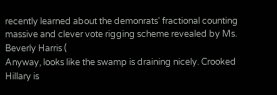recently learned about the demonrats' fractional counting massive and clever vote rigging scheme revealed by Ms. Beverly Harris (
Anyway, looks like the swamp is draining nicely. Crooked Hillary is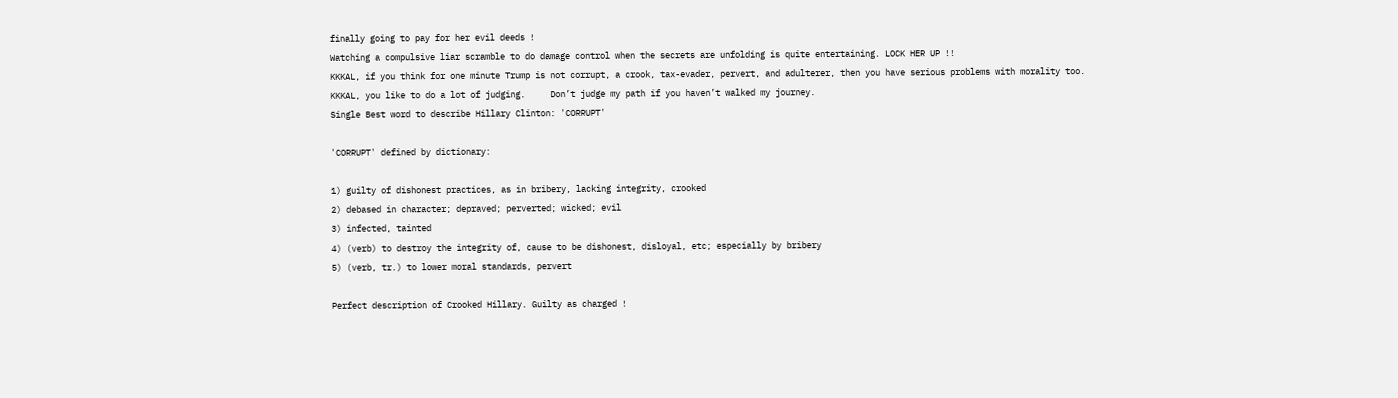finally going to pay for her evil deeds !
Watching a compulsive liar scramble to do damage control when the secrets are unfolding is quite entertaining. LOCK HER UP !!
KKKAL, if you think for one minute Trump is not corrupt, a crook, tax-evader, pervert, and adulterer, then you have serious problems with morality too.
KKKAL, you like to do a lot of judging.     Don’t judge my path if you haven’t walked my journey.
Single Best word to describe Hillary Clinton: 'CORRUPT'

'CORRUPT' defined by dictionary:

1) guilty of dishonest practices, as in bribery, lacking integrity, crooked
2) debased in character; depraved; perverted; wicked; evil
3) infected, tainted
4) (verb) to destroy the integrity of, cause to be dishonest, disloyal, etc; especially by bribery
5) (verb, tr.) to lower moral standards, pervert

Perfect description of Crooked Hillary. Guilty as charged !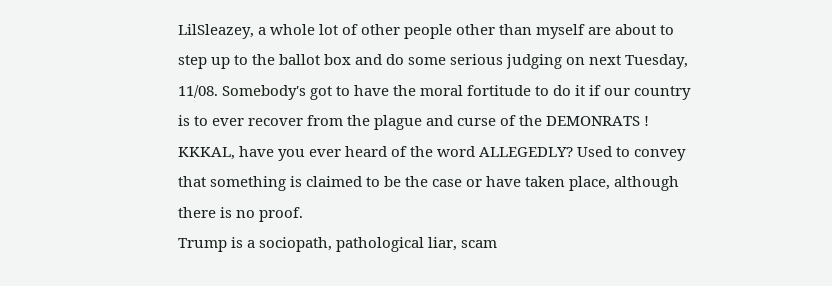LilSleazey, a whole lot of other people other than myself are about to step up to the ballot box and do some serious judging on next Tuesday, 11/08. Somebody's got to have the moral fortitude to do it if our country is to ever recover from the plague and curse of the DEMONRATS !
KKKAL, have you ever heard of the word ALLEGEDLY? Used to convey that something is claimed to be the case or have taken place, although there is no proof.
Trump is a sociopath, pathological liar, scam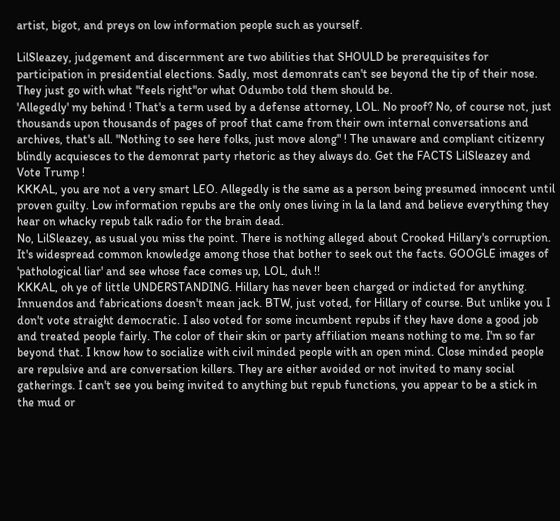artist, bigot, and preys on low information people such as yourself.

LilSleazey, judgement and discernment are two abilities that SHOULD be prerequisites for participation in presidential elections. Sadly, most demonrats can't see beyond the tip of their nose. They just go with what "feels right"or what Odumbo told them should be.
'Allegedly' my behind ! That's a term used by a defense attorney, LOL. No proof? No, of course not, just thousands upon thousands of pages of proof that came from their own internal conversations and archives, that's all. "Nothing to see here folks, just move along" ! The unaware and compliant citizenry blindly acquiesces to the demonrat party rhetoric as they always do. Get the FACTS LilSleazey and Vote Trump !
KKKAL, you are not a very smart LEO. Allegedly is the same as a person being presumed innocent until proven guilty. Low information repubs are the only ones living in la la land and believe everything they hear on whacky repub talk radio for the brain dead.
No, LilSleazey, as usual you miss the point. There is nothing alleged about Crooked Hillary's corruption. It's widespread common knowledge among those that bother to seek out the facts. GOOGLE images of 'pathological liar' and see whose face comes up, LOL, duh !!
KKKAL, oh ye of little UNDERSTANDING. Hillary has never been charged or indicted for anything. Innuendos and fabrications doesn't mean jack. BTW, just voted, for Hillary of course. But unlike you I don't vote straight democratic. I also voted for some incumbent repubs if they have done a good job and treated people fairly. The color of their skin or party affiliation means nothing to me. I'm so far beyond that. I know how to socialize with civil minded people with an open mind. Close minded people are repulsive and are conversation killers. They are either avoided or not invited to many social gatherings. I can't see you being invited to anything but repub functions, you appear to be a stick in the mud or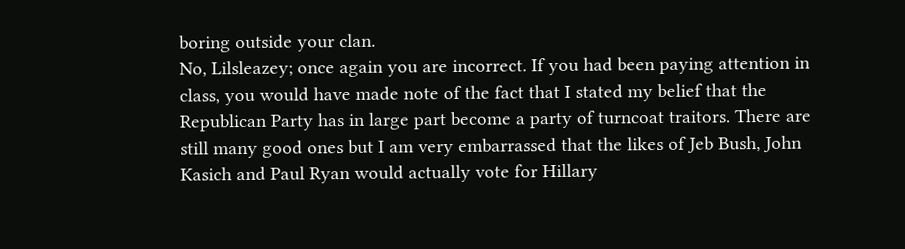boring outside your clan.
No, Lilsleazey; once again you are incorrect. If you had been paying attention in class, you would have made note of the fact that I stated my belief that the Republican Party has in large part become a party of turncoat traitors. There are still many good ones but I am very embarrassed that the likes of Jeb Bush, John Kasich and Paul Ryan would actually vote for Hillary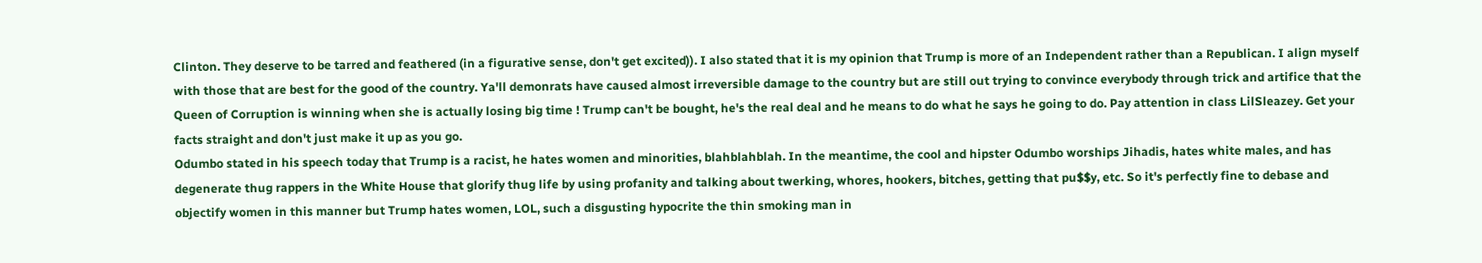Clinton. They deserve to be tarred and feathered (in a figurative sense, don't get excited)). I also stated that it is my opinion that Trump is more of an Independent rather than a Republican. I align myself with those that are best for the good of the country. Ya'll demonrats have caused almost irreversible damage to the country but are still out trying to convince everybody through trick and artifice that the Queen of Corruption is winning when she is actually losing big time ! Trump can't be bought, he's the real deal and he means to do what he says he going to do. Pay attention in class LilSleazey. Get your facts straight and don't just make it up as you go.
Odumbo stated in his speech today that Trump is a racist, he hates women and minorities, blahblahblah. In the meantime, the cool and hipster Odumbo worships Jihadis, hates white males, and has degenerate thug rappers in the White House that glorify thug life by using profanity and talking about twerking, whores, hookers, bitches, getting that pu$$y, etc. So it's perfectly fine to debase and objectify women in this manner but Trump hates women, LOL, such a disgusting hypocrite the thin smoking man in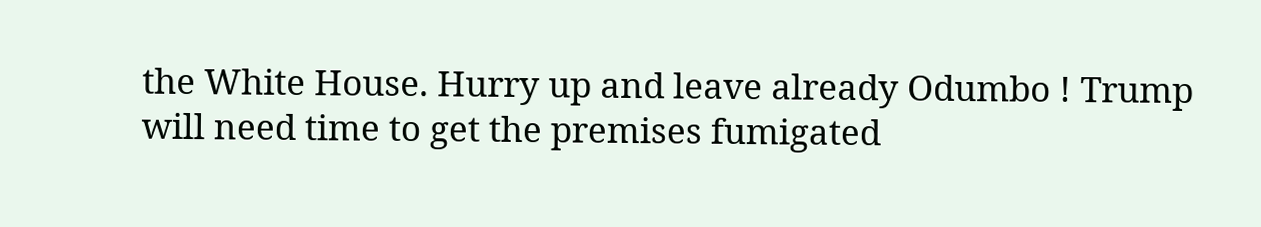the White House. Hurry up and leave already Odumbo ! Trump will need time to get the premises fumigated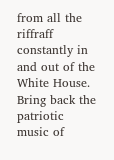from all the riffraff constantly in and out of the White House. Bring back the patriotic music of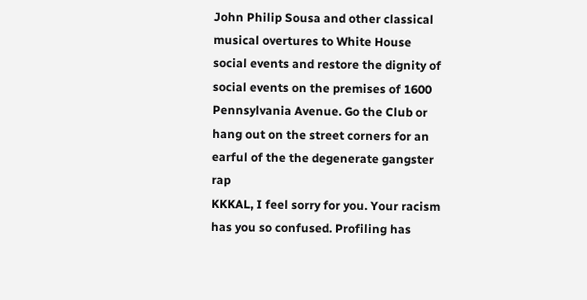John Philip Sousa and other classical musical overtures to White House social events and restore the dignity of social events on the premises of 1600 Pennsylvania Avenue. Go the Club or hang out on the street corners for an earful of the the degenerate gangster rap
KKKAL, I feel sorry for you. Your racism has you so confused. Profiling has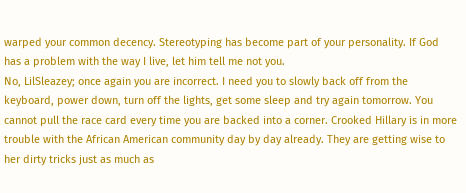warped your common decency. Stereotyping has become part of your personality. If God has a problem with the way I live, let him tell me not you.
No, LilSleazey; once again you are incorrect. I need you to slowly back off from the keyboard, power down, turn off the lights, get some sleep and try again tomorrow. You cannot pull the race card every time you are backed into a corner. Crooked Hillary is in more trouble with the African American community day by day already. They are getting wise to her dirty tricks just as much as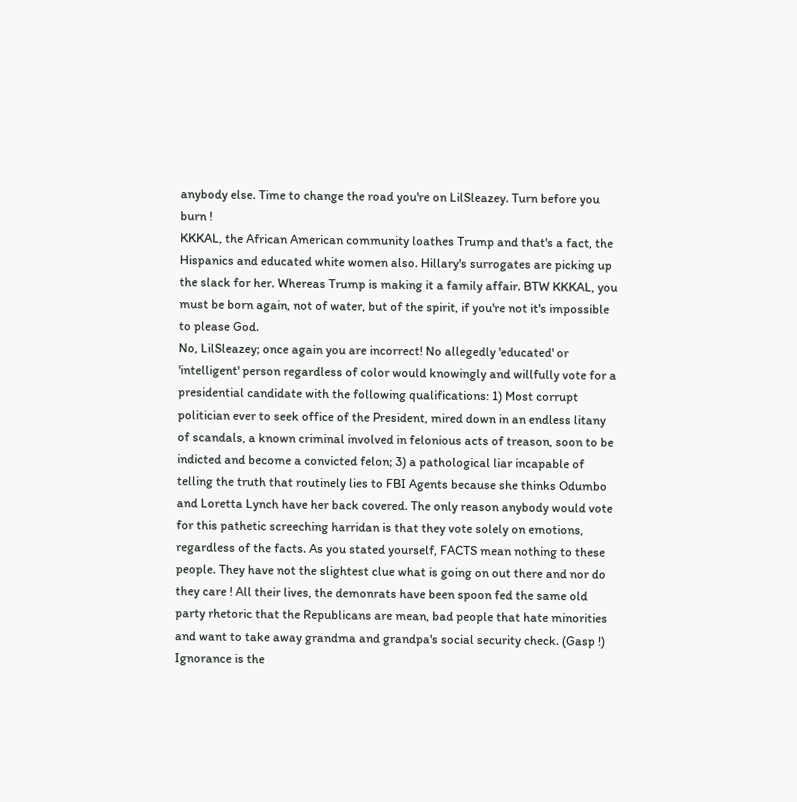anybody else. Time to change the road you're on LilSleazey. Turn before you burn !
KKKAL, the African American community loathes Trump and that's a fact, the Hispanics and educated white women also. Hillary's surrogates are picking up the slack for her. Whereas Trump is making it a family affair. BTW KKKAL, you must be born again, not of water, but of the spirit, if you're not it's impossible to please God.
No, LilSleazey; once again you are incorrect! No allegedly 'educated' or 'intelligent' person regardless of color would knowingly and willfully vote for a presidential candidate with the following qualifications: 1) Most corrupt politician ever to seek office of the President, mired down in an endless litany of scandals, a known criminal involved in felonious acts of treason, soon to be indicted and become a convicted felon; 3) a pathological liar incapable of telling the truth that routinely lies to FBI Agents because she thinks Odumbo and Loretta Lynch have her back covered. The only reason anybody would vote for this pathetic screeching harridan is that they vote solely on emotions, regardless of the facts. As you stated yourself, FACTS mean nothing to these people. They have not the slightest clue what is going on out there and nor do they care ! All their lives, the demonrats have been spoon fed the same old party rhetoric that the Republicans are mean, bad people that hate minorities and want to take away grandma and grandpa's social security check. (Gasp !) Ignorance is the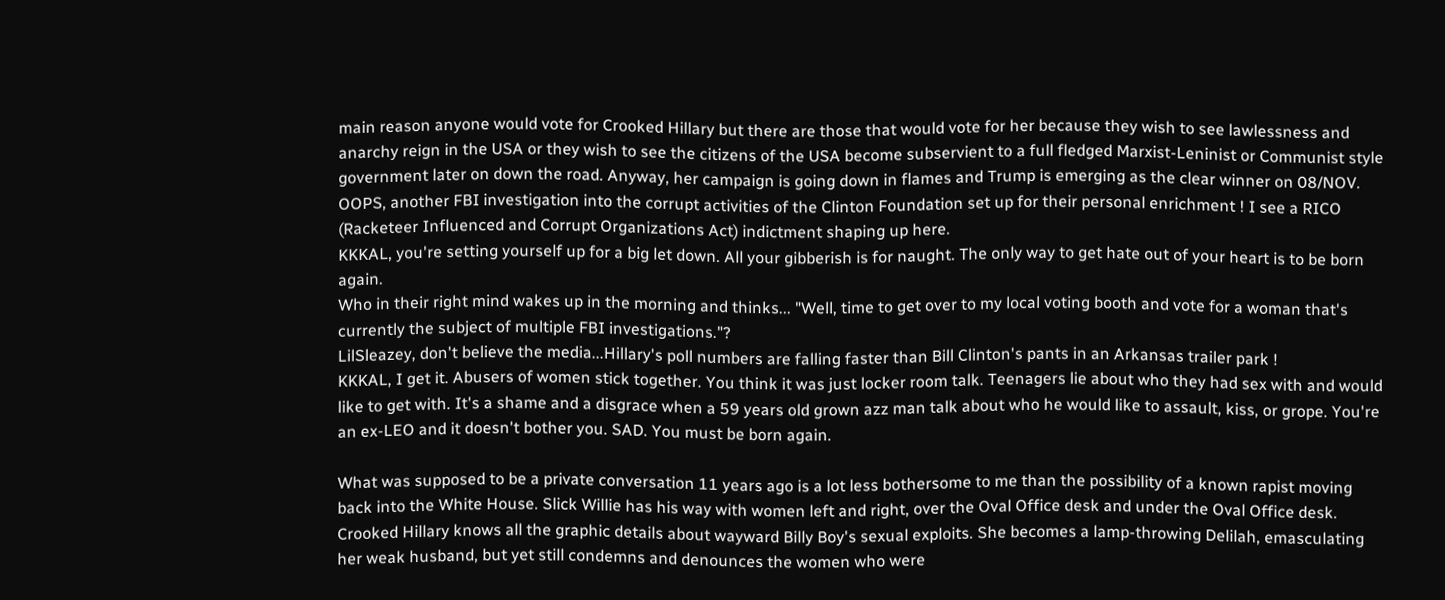main reason anyone would vote for Crooked Hillary but there are those that would vote for her because they wish to see lawlessness and anarchy reign in the USA or they wish to see the citizens of the USA become subservient to a full fledged Marxist-Leninist or Communist style government later on down the road. Anyway, her campaign is going down in flames and Trump is emerging as the clear winner on 08/NOV.
OOPS, another FBI investigation into the corrupt activities of the Clinton Foundation set up for their personal enrichment ! I see a RICO (Racketeer Influenced and Corrupt Organizations Act) indictment shaping up here.
KKKAL, you're setting yourself up for a big let down. All your gibberish is for naught. The only way to get hate out of your heart is to be born again.
Who in their right mind wakes up in the morning and thinks... "Well, time to get over to my local voting booth and vote for a woman that's currently the subject of multiple FBI investigations."?
LilSleazey, don't believe the media...Hillary's poll numbers are falling faster than Bill Clinton's pants in an Arkansas trailer park !
KKKAL, I get it. Abusers of women stick together. You think it was just locker room talk. Teenagers lie about who they had sex with and would like to get with. It's a shame and a disgrace when a 59 years old grown azz man talk about who he would like to assault, kiss, or grope. You're an ex-LEO and it doesn't bother you. SAD. You must be born again.

What was supposed to be a private conversation 11 years ago is a lot less bothersome to me than the possibility of a known rapist moving back into the White House. Slick Willie has his way with women left and right, over the Oval Office desk and under the Oval Office desk. Crooked Hillary knows all the graphic details about wayward Billy Boy's sexual exploits. She becomes a lamp-throwing Delilah, emasculating her weak husband, but yet still condemns and denounces the women who were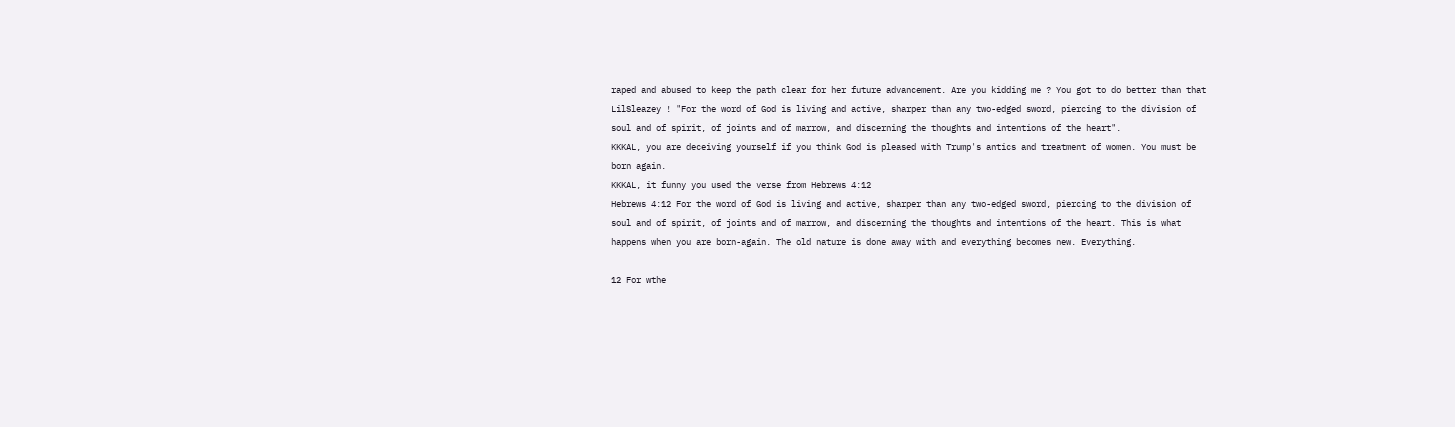raped and abused to keep the path clear for her future advancement. Are you kidding me ? You got to do better than that LilSleazey ! "For the word of God is living and active, sharper than any two-edged sword, piercing to the division of soul and of spirit, of joints and of marrow, and discerning the thoughts and intentions of the heart".
KKKAL, you are deceiving yourself if you think God is pleased with Trump's antics and treatment of women. You must be born again.
KKKAL, it funny you used the verse from Hebrews 4:12
Hebrews 4:12 For the word of God is living and active, sharper than any two-edged sword, piercing to the division of soul and of spirit, of joints and of marrow, and discerning the thoughts and intentions of the heart. This is what happens when you are born-again. The old nature is done away with and everything becomes new. Everything.

12 For wthe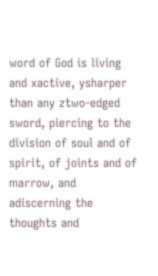word of God is living and xactive, ysharper than any ztwo-edged sword, piercing to the division of soul and of spirit, of joints and of marrow, and adiscerning the thoughts and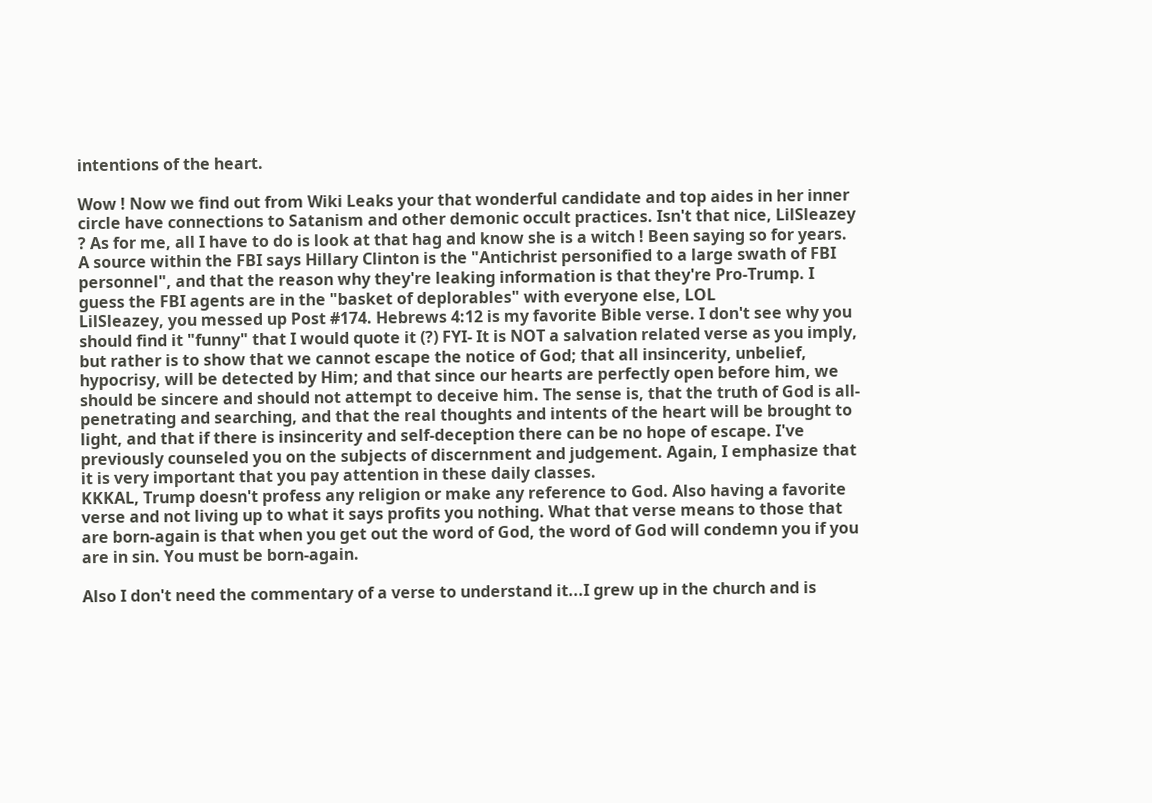intentions of the heart.

Wow ! Now we find out from Wiki Leaks your that wonderful candidate and top aides in her inner circle have connections to Satanism and other demonic occult practices. Isn't that nice, LilSleazey ? As for me, all I have to do is look at that hag and know she is a witch ! Been saying so for years.
A source within the FBI says Hillary Clinton is the "Antichrist personified to a large swath of FBI personnel", and that the reason why they're leaking information is that they're Pro-Trump. I guess the FBI agents are in the "basket of deplorables" with everyone else, LOL
LilSleazey, you messed up Post #174. Hebrews 4:12 is my favorite Bible verse. I don't see why you should find it "funny" that I would quote it (?) FYI- It is NOT a salvation related verse as you imply, but rather is to show that we cannot escape the notice of God; that all insincerity, unbelief, hypocrisy, will be detected by Him; and that since our hearts are perfectly open before him, we should be sincere and should not attempt to deceive him. The sense is, that the truth of God is all-penetrating and searching, and that the real thoughts and intents of the heart will be brought to light, and that if there is insincerity and self-deception there can be no hope of escape. I've previously counseled you on the subjects of discernment and judgement. Again, I emphasize that it is very important that you pay attention in these daily classes.
KKKAL, Trump doesn't profess any religion or make any reference to God. Also having a favorite verse and not living up to what it says profits you nothing. What that verse means to those that are born-again is that when you get out the word of God, the word of God will condemn you if you are in sin. You must be born-again.

Also I don't need the commentary of a verse to understand it...I grew up in the church and is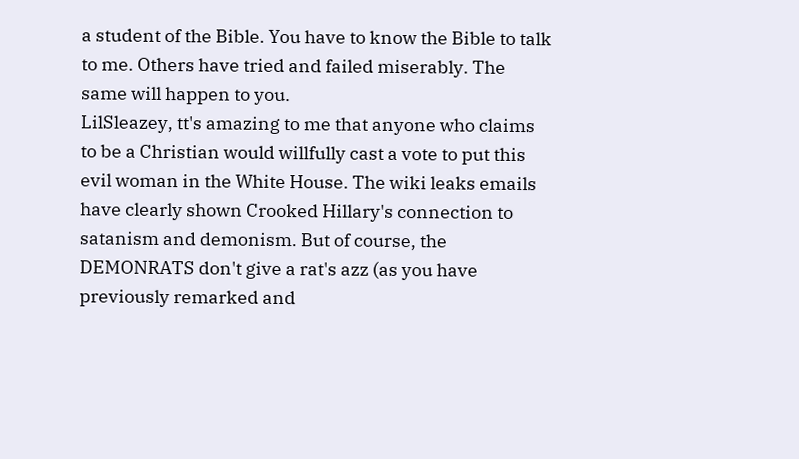a student of the Bible. You have to know the Bible to talk to me. Others have tried and failed miserably. The same will happen to you.
LilSleazey, tt's amazing to me that anyone who claims to be a Christian would willfully cast a vote to put this evil woman in the White House. The wiki leaks emails have clearly shown Crooked Hillary's connection to satanism and demonism. But of course, the DEMONRATS don't give a rat's azz (as you have previously remarked and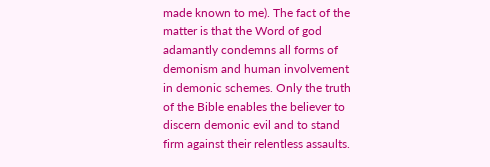made known to me). The fact of the matter is that the Word of god adamantly condemns all forms of demonism and human involvement in demonic schemes. Only the truth of the Bible enables the believer to discern demonic evil and to stand firm against their relentless assaults.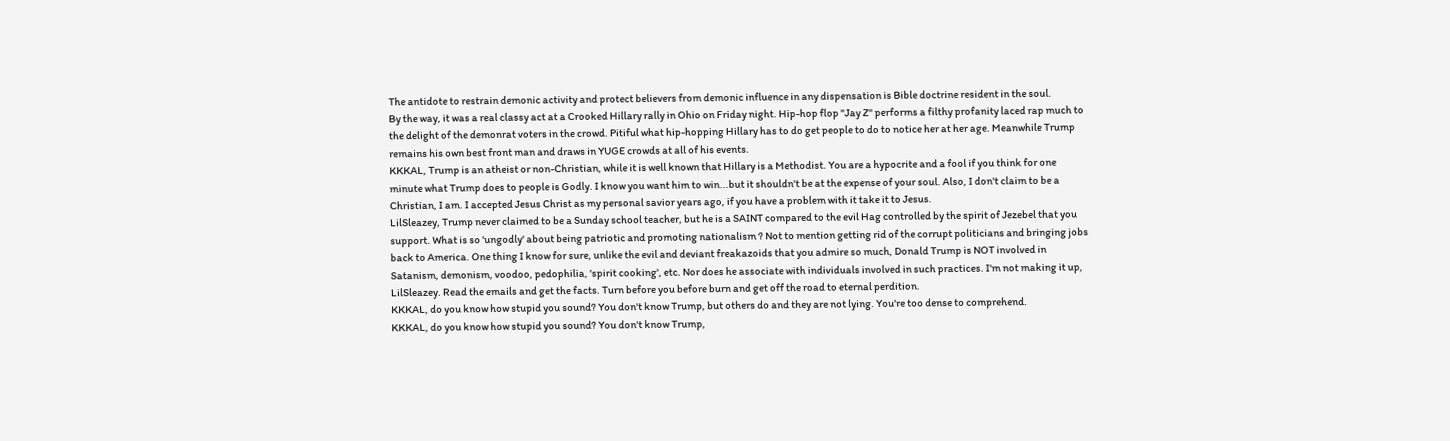The antidote to restrain demonic activity and protect believers from demonic influence in any dispensation is Bible doctrine resident in the soul.
By the way, it was a real classy act at a Crooked Hillary rally in Ohio on Friday night. Hip-hop flop "Jay Z" performs a filthy profanity laced rap much to the delight of the demonrat voters in the crowd. Pitiful what hip-hopping Hillary has to do get people to do to notice her at her age. Meanwhile Trump remains his own best front man and draws in YUGE crowds at all of his events.
KKKAL, Trump is an atheist or non-Christian, while it is well known that Hillary is a Methodist. You are a hypocrite and a fool if you think for one minute what Trump does to people is Godly. I know you want him to win...but it shouldn't be at the expense of your soul. Also, I don't claim to be a Christian, I am. I accepted Jesus Christ as my personal savior years ago, if you have a problem with it take it to Jesus.
LilSleazey, Trump never claimed to be a Sunday school teacher, but he is a SAINT compared to the evil Hag controlled by the spirit of Jezebel that you support. What is so 'ungodly' about being patriotic and promoting nationalism ? Not to mention getting rid of the corrupt politicians and bringing jobs back to America. One thing I know for sure, unlike the evil and deviant freakazoids that you admire so much, Donald Trump is NOT involved in Satanism, demonism, voodoo, pedophilia, 'spirit cooking', etc. Nor does he associate with individuals involved in such practices. I'm not making it up, LilSleazey. Read the emails and get the facts. Turn before you before burn and get off the road to eternal perdition.
KKKAL, do you know how stupid you sound? You don't know Trump, but others do and they are not lying. You're too dense to comprehend.
KKKAL, do you know how stupid you sound? You don't know Trump,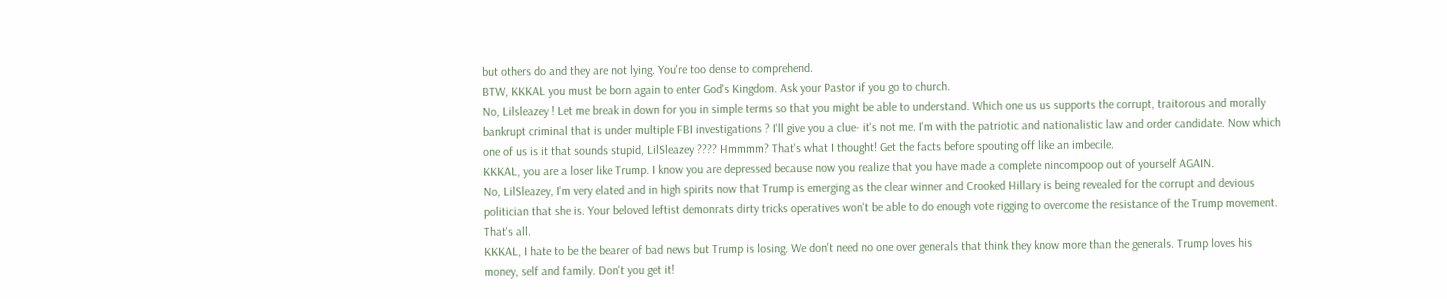but others do and they are not lying. You're too dense to comprehend.
BTW, KKKAL you must be born again to enter God's Kingdom. Ask your Pastor if you go to church.
No, Lilsleazey ! Let me break in down for you in simple terms so that you might be able to understand. Which one us us supports the corrupt, traitorous and morally bankrupt criminal that is under multiple FBI investigations ? I'll give you a clue- it's not me. I'm with the patriotic and nationalistic law and order candidate. Now which one of us is it that sounds stupid, LilSleazey ???? Hmmmm? That's what I thought! Get the facts before spouting off like an imbecile.
KKKAL, you are a loser like Trump. I know you are depressed because now you realize that you have made a complete nincompoop out of yourself AGAIN.
No, LilSleazey, I'm very elated and in high spirits now that Trump is emerging as the clear winner and Crooked Hillary is being revealed for the corrupt and devious politician that she is. Your beloved leftist demonrats dirty tricks operatives won't be able to do enough vote rigging to overcome the resistance of the Trump movement. That's all.
KKKAL, I hate to be the bearer of bad news but Trump is losing. We don't need no one over generals that think they know more than the generals. Trump loves his money, self and family. Don't you get it!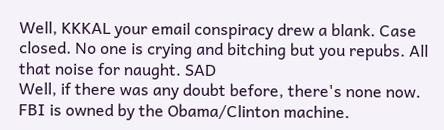Well, KKKAL your email conspiracy drew a blank. Case closed. No one is crying and bitching but you repubs. All that noise for naught. SAD
Well, if there was any doubt before, there's none now. FBI is owned by the Obama/Clinton machine.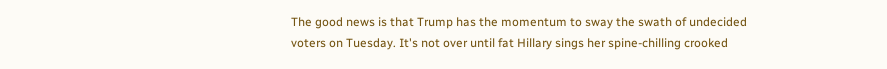The good news is that Trump has the momentum to sway the swath of undecided voters on Tuesday. It's not over until fat Hillary sings her spine-chilling crooked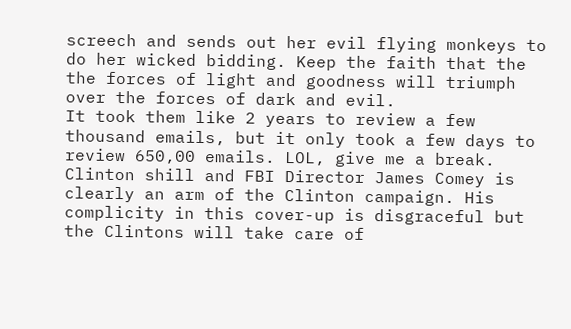screech and sends out her evil flying monkeys to do her wicked bidding. Keep the faith that the the forces of light and goodness will triumph over the forces of dark and evil.
It took them like 2 years to review a few thousand emails, but it only took a few days to review 650,00 emails. LOL, give me a break. Clinton shill and FBI Director James Comey is clearly an arm of the Clinton campaign. His complicity in this cover-up is disgraceful but the Clintons will take care of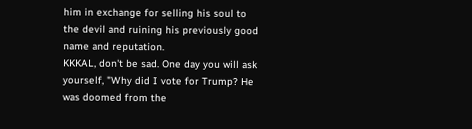him in exchange for selling his soul to the devil and ruining his previously good name and reputation.
KKKAL, don't be sad. One day you will ask yourself, "Why did I vote for Trump? He was doomed from the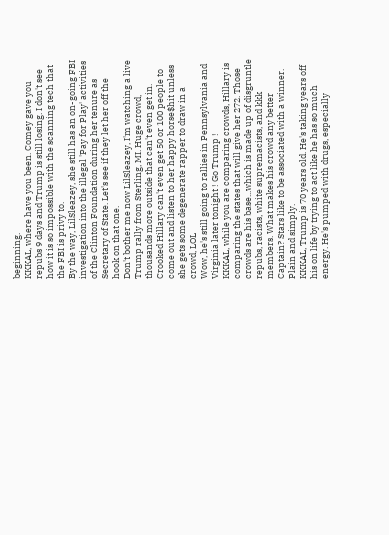beginning.
KKKAL, where have you been. Comey gave you repubs 9 days and Trump is still losing. I don't see how it is so impossible with the scanning tech that the FBI is privy to.
By the way, LilSleazey, she still has an on-going FBI investigation into the illegal 'Pay for Play' activities of the Clinton Foundation during her tenure as Secretary of State. Let's see if they let her off the hook on that one.
Don't bother me now LilSleazey, I'm watching a live Trump rally from Sterling, MI. Huge crowd, thousands more outside that can't even get in. Crooked Hillary can't even get 50 or 100 people to come out and listen to her happy horse$hit unless she gets some degenerate rapper to draw in a crowd, LOL
Wow, he's still going to rallies in Pennsylvania and Virginia later tonight ! Go Trump !
KKKAL, while you are comparing crowds, Hillary is comparing the states that will give her 272. Those crowds are his base...which is made up of disgruntle repubs, racists, white supremacists, and kkk members. What makes his crowd any better Captain? Stars like to be associated with a winner. Plain and simply.
KKKAL, Trump is 70 years old. He's taking years off his on life by trying to act like he has so much energy. He's pumped with drugs, especially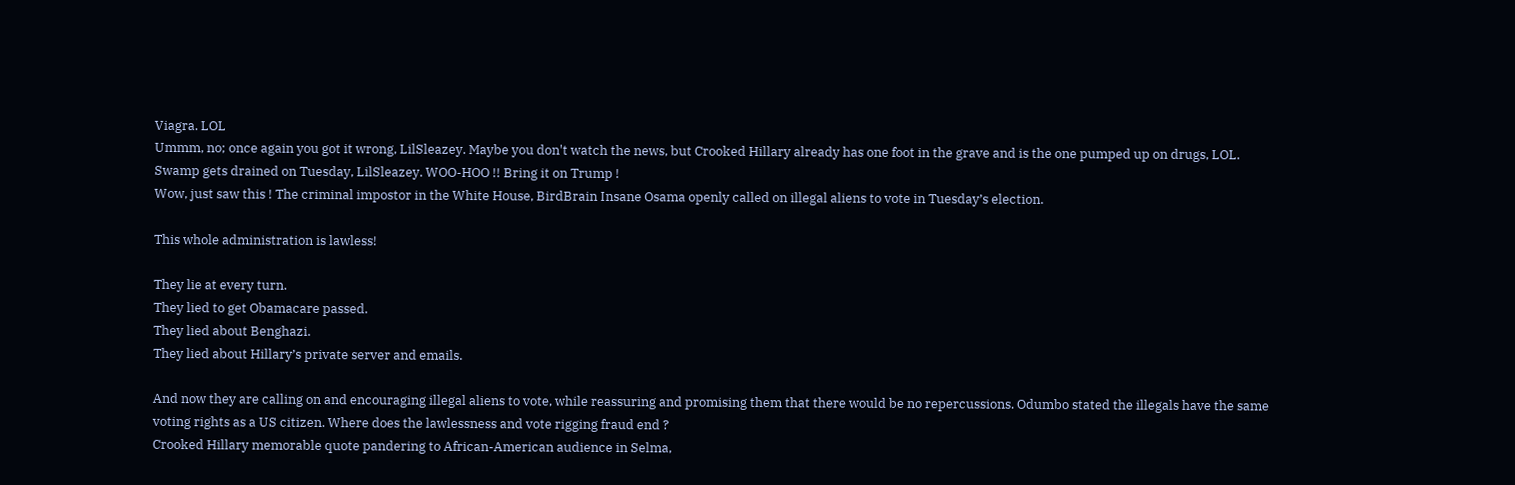Viagra. LOL
Ummm, no; once again you got it wrong, LilSleazey. Maybe you don't watch the news, but Crooked Hillary already has one foot in the grave and is the one pumped up on drugs, LOL.
Swamp gets drained on Tuesday, LilSleazey. WOO-HOO !! Bring it on Trump !
Wow, just saw this ! The criminal impostor in the White House, BirdBrain Insane Osama openly called on illegal aliens to vote in Tuesday’s election.

This whole administration is lawless!

They lie at every turn.
They lied to get Obamacare passed.
They lied about Benghazi.
They lied about Hillary’s private server and emails.

And now they are calling on and encouraging illegal aliens to vote, while reassuring and promising them that there would be no repercussions. Odumbo stated the illegals have the same voting rights as a US citizen. Where does the lawlessness and vote rigging fraud end ?
Crooked Hillary memorable quote pandering to African-American audience in Selma,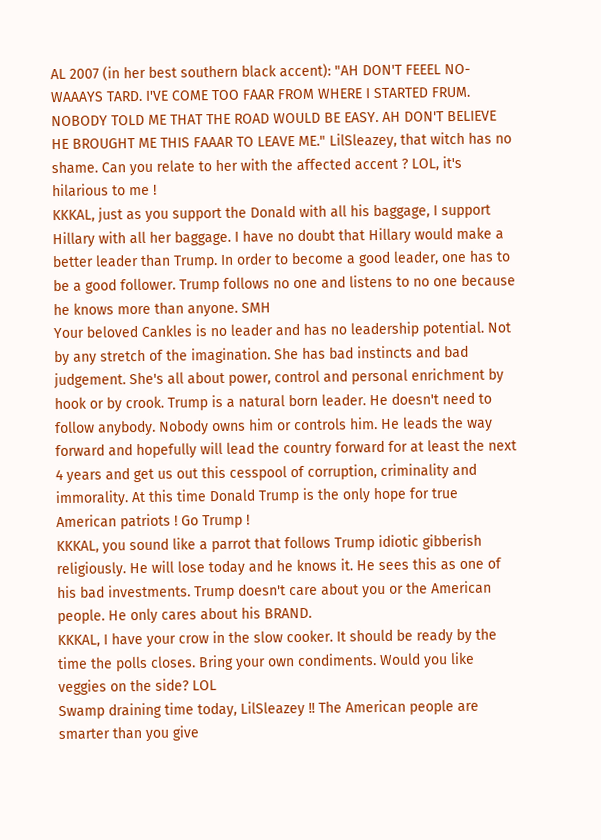AL 2007 (in her best southern black accent): "AH DON'T FEEEL NO-WAAAYS TARD. I'VE COME TOO FAAR FROM WHERE I STARTED FRUM. NOBODY TOLD ME THAT THE ROAD WOULD BE EASY. AH DON'T BELIEVE HE BROUGHT ME THIS FAAAR TO LEAVE ME." LilSleazey, that witch has no shame. Can you relate to her with the affected accent ? LOL, it's hilarious to me !
KKKAL, just as you support the Donald with all his baggage, I support Hillary with all her baggage. I have no doubt that Hillary would make a better leader than Trump. In order to become a good leader, one has to be a good follower. Trump follows no one and listens to no one because he knows more than anyone. SMH
Your beloved Cankles is no leader and has no leadership potential. Not by any stretch of the imagination. She has bad instincts and bad judgement. She's all about power, control and personal enrichment by hook or by crook. Trump is a natural born leader. He doesn't need to follow anybody. Nobody owns him or controls him. He leads the way forward and hopefully will lead the country forward for at least the next 4 years and get us out this cesspool of corruption, criminality and immorality. At this time Donald Trump is the only hope for true American patriots ! Go Trump !
KKKAL, you sound like a parrot that follows Trump idiotic gibberish religiously. He will lose today and he knows it. He sees this as one of his bad investments. Trump doesn't care about you or the American people. He only cares about his BRAND.
KKKAL, I have your crow in the slow cooker. It should be ready by the time the polls closes. Bring your own condiments. Would you like veggies on the side? LOL
Swamp draining time today, LilSleazey !! The American people are smarter than you give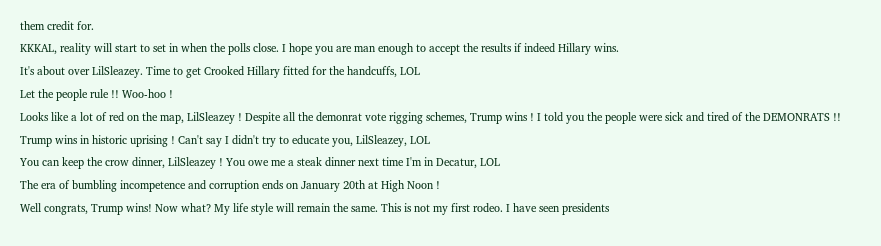them credit for.
KKKAL, reality will start to set in when the polls close. I hope you are man enough to accept the results if indeed Hillary wins.
It's about over LilSleazey. Time to get Crooked Hillary fitted for the handcuffs, LOL
Let the people rule !! Woo-hoo !
Looks like a lot of red on the map, LilSleazey ! Despite all the demonrat vote rigging schemes, Trump wins ! I told you the people were sick and tired of the DEMONRATS !!
Trump wins in historic uprising ! Can't say I didn't try to educate you, LilSleazey, LOL
You can keep the crow dinner, LilSleazey ! You owe me a steak dinner next time I'm in Decatur, LOL
The era of bumbling incompetence and corruption ends on January 20th at High Noon !
Well congrats, Trump wins! Now what? My life style will remain the same. This is not my first rodeo. I have seen presidents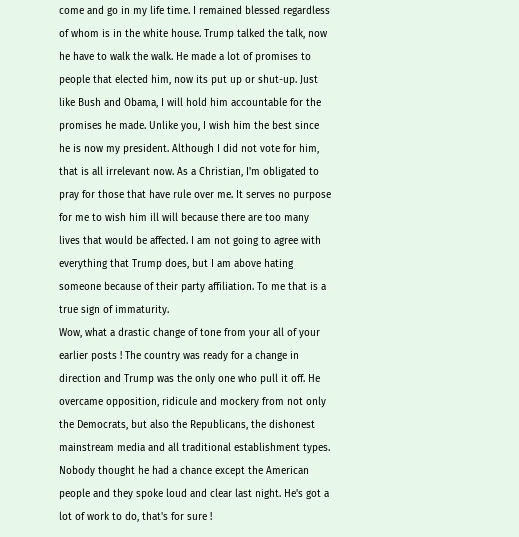come and go in my life time. I remained blessed regardless of whom is in the white house. Trump talked the talk, now he have to walk the walk. He made a lot of promises to people that elected him, now its put up or shut-up. Just like Bush and Obama, I will hold him accountable for the promises he made. Unlike you, I wish him the best since he is now my president. Although I did not vote for him, that is all irrelevant now. As a Christian, I'm obligated to pray for those that have rule over me. It serves no purpose for me to wish him ill will because there are too many lives that would be affected. I am not going to agree with everything that Trump does, but I am above hating someone because of their party affiliation. To me that is a true sign of immaturity.
Wow, what a drastic change of tone from your all of your earlier posts ! The country was ready for a change in direction and Trump was the only one who pull it off. He overcame opposition, ridicule and mockery from not only the Democrats, but also the Republicans, the dishonest mainstream media and all traditional establishment types. Nobody thought he had a chance except the American people and they spoke loud and clear last night. He's got a lot of work to do, that's for sure !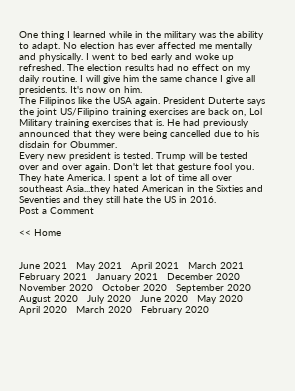One thing I learned while in the military was the ability to adapt. No election has ever affected me mentally and physically. I went to bed early and woke up refreshed. The election results had no effect on my daily routine. I will give him the same chance I give all presidents. It's now on him.
The Filipinos like the USA again. President Duterte says the joint US/Filipino training exercises are back on, Lol
Military training exercises that is. He had previously announced that they were being cancelled due to his disdain for Obummer.
Every new president is tested. Trump will be tested over and over again. Don't let that gesture fool you. They hate America. I spent a lot of time all over southeast Asia...they hated American in the Sixties and Seventies and they still hate the US in 2016.
Post a Comment

<< Home


June 2021   May 2021   April 2021   March 2021   February 2021   January 2021   December 2020   November 2020   October 2020   September 2020   August 2020   July 2020   June 2020   May 2020   April 2020   March 2020   February 2020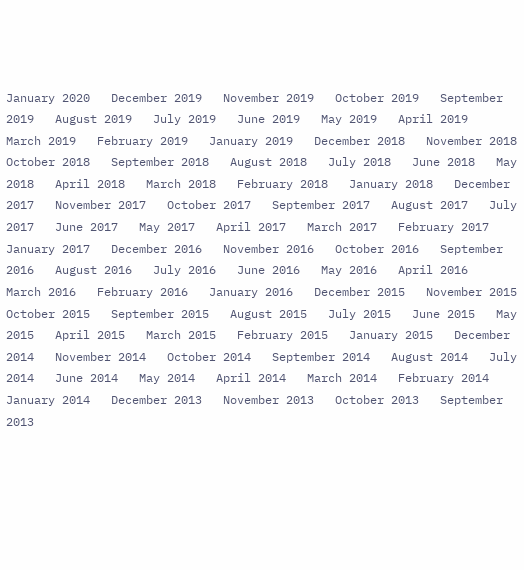January 2020   December 2019   November 2019   October 2019   September 2019   August 2019   July 2019   June 2019   May 2019   April 2019   March 2019   February 2019   January 2019   December 2018   November 2018   October 2018   September 2018   August 2018   July 2018   June 2018   May 2018   April 2018   March 2018   February 2018   January 2018   December 2017   November 2017   October 2017   September 2017   August 2017   July 2017   June 2017   May 2017   April 2017   March 2017   February 2017   January 2017   December 2016   November 2016   October 2016   September 2016   August 2016   July 2016   June 2016   May 2016   April 2016   March 2016   February 2016   January 2016   December 2015   November 2015   October 2015   September 2015   August 2015   July 2015   June 2015   May 2015   April 2015   March 2015   February 2015   January 2015   December 2014   November 2014   October 2014   September 2014   August 2014   July 2014   June 2014   May 2014   April 2014   March 2014   February 2014   January 2014   December 2013   November 2013   October 2013   September 2013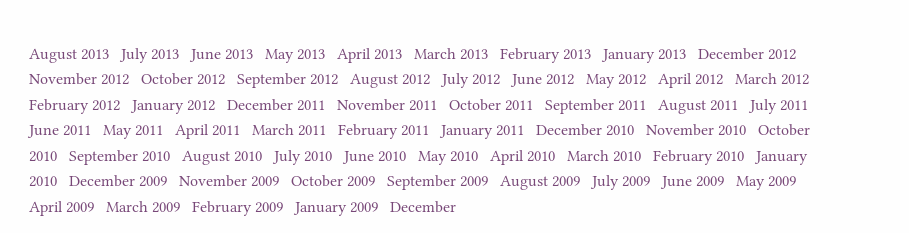August 2013   July 2013   June 2013   May 2013   April 2013   March 2013   February 2013   January 2013   December 2012   November 2012   October 2012   September 2012   August 2012   July 2012   June 2012   May 2012   April 2012   March 2012   February 2012   January 2012   December 2011   November 2011   October 2011   September 2011   August 2011   July 2011   June 2011   May 2011   April 2011   March 2011   February 2011   January 2011   December 2010   November 2010   October 2010   September 2010   August 2010   July 2010   June 2010   May 2010   April 2010   March 2010   February 2010   January 2010   December 2009   November 2009   October 2009   September 2009   August 2009   July 2009   June 2009   May 2009   April 2009   March 2009   February 2009   January 2009   December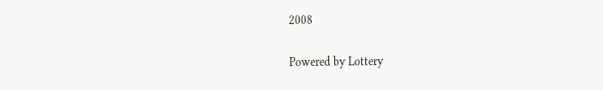2008

Powered by Lottery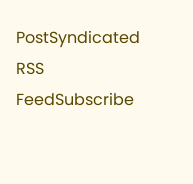PostSyndicated RSS FeedSubscribe